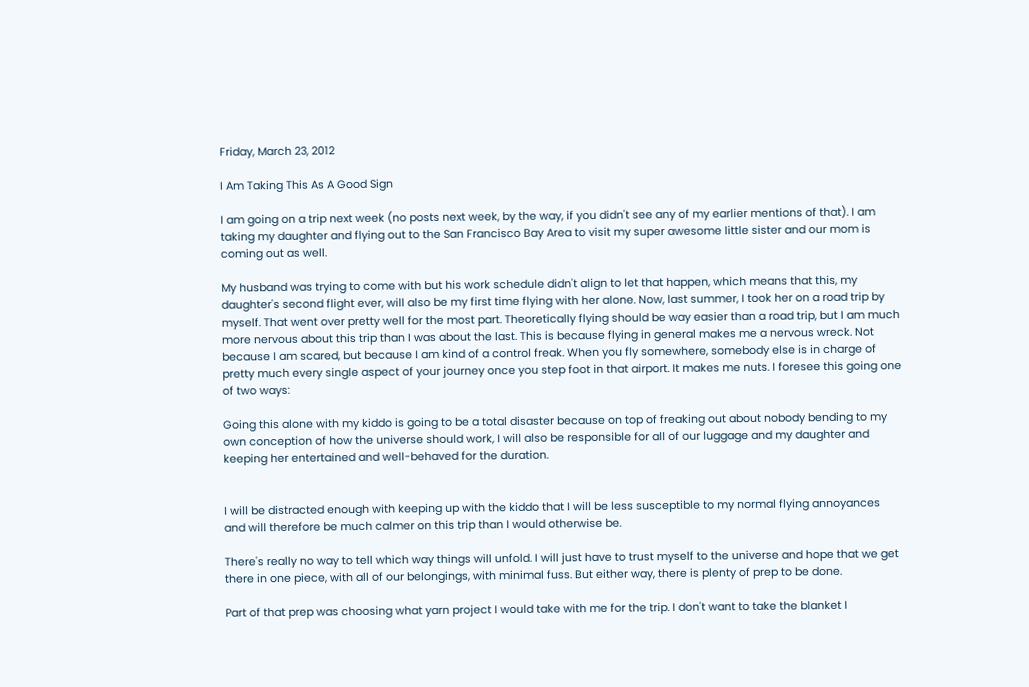Friday, March 23, 2012

I Am Taking This As A Good Sign

I am going on a trip next week (no posts next week, by the way, if you didn't see any of my earlier mentions of that). I am taking my daughter and flying out to the San Francisco Bay Area to visit my super awesome little sister and our mom is coming out as well.

My husband was trying to come with but his work schedule didn't align to let that happen, which means that this, my daughter's second flight ever, will also be my first time flying with her alone. Now, last summer, I took her on a road trip by myself. That went over pretty well for the most part. Theoretically flying should be way easier than a road trip, but I am much more nervous about this trip than I was about the last. This is because flying in general makes me a nervous wreck. Not because I am scared, but because I am kind of a control freak. When you fly somewhere, somebody else is in charge of pretty much every single aspect of your journey once you step foot in that airport. It makes me nuts. I foresee this going one of two ways:

Going this alone with my kiddo is going to be a total disaster because on top of freaking out about nobody bending to my own conception of how the universe should work, I will also be responsible for all of our luggage and my daughter and keeping her entertained and well-behaved for the duration.


I will be distracted enough with keeping up with the kiddo that I will be less susceptible to my normal flying annoyances and will therefore be much calmer on this trip than I would otherwise be.

There's really no way to tell which way things will unfold. I will just have to trust myself to the universe and hope that we get there in one piece, with all of our belongings, with minimal fuss. But either way, there is plenty of prep to be done.

Part of that prep was choosing what yarn project I would take with me for the trip. I don't want to take the blanket I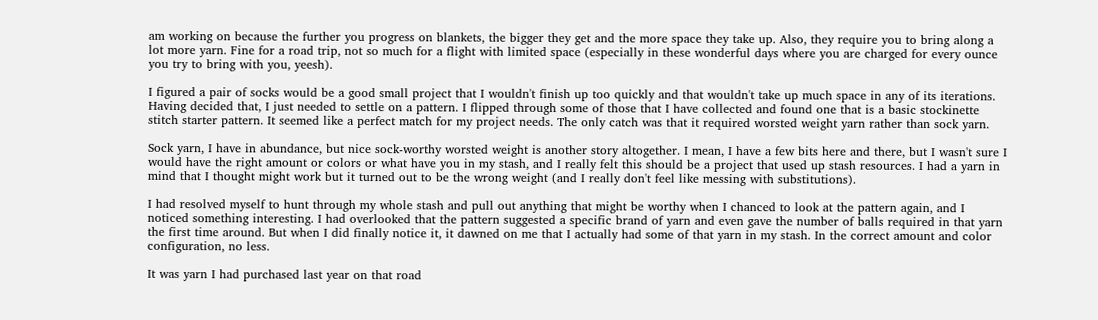am working on because the further you progress on blankets, the bigger they get and the more space they take up. Also, they require you to bring along a lot more yarn. Fine for a road trip, not so much for a flight with limited space (especially in these wonderful days where you are charged for every ounce you try to bring with you, yeesh).

I figured a pair of socks would be a good small project that I wouldn't finish up too quickly and that wouldn't take up much space in any of its iterations. Having decided that, I just needed to settle on a pattern. I flipped through some of those that I have collected and found one that is a basic stockinette stitch starter pattern. It seemed like a perfect match for my project needs. The only catch was that it required worsted weight yarn rather than sock yarn.

Sock yarn, I have in abundance, but nice sock-worthy worsted weight is another story altogether. I mean, I have a few bits here and there, but I wasn't sure I would have the right amount or colors or what have you in my stash, and I really felt this should be a project that used up stash resources. I had a yarn in mind that I thought might work but it turned out to be the wrong weight (and I really don't feel like messing with substitutions).

I had resolved myself to hunt through my whole stash and pull out anything that might be worthy when I chanced to look at the pattern again, and I noticed something interesting. I had overlooked that the pattern suggested a specific brand of yarn and even gave the number of balls required in that yarn the first time around. But when I did finally notice it, it dawned on me that I actually had some of that yarn in my stash. In the correct amount and color configuration, no less.

It was yarn I had purchased last year on that road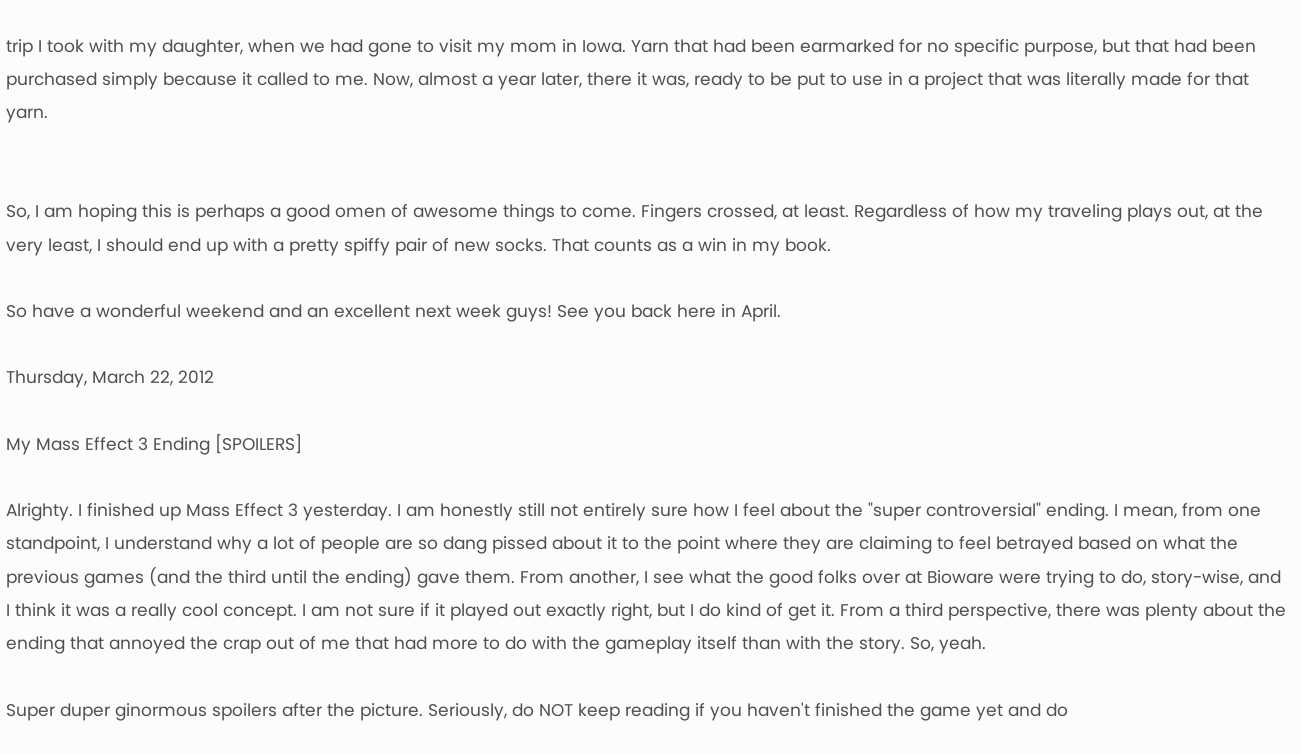trip I took with my daughter, when we had gone to visit my mom in Iowa. Yarn that had been earmarked for no specific purpose, but that had been purchased simply because it called to me. Now, almost a year later, there it was, ready to be put to use in a project that was literally made for that yarn.


So, I am hoping this is perhaps a good omen of awesome things to come. Fingers crossed, at least. Regardless of how my traveling plays out, at the very least, I should end up with a pretty spiffy pair of new socks. That counts as a win in my book.

So have a wonderful weekend and an excellent next week guys! See you back here in April.

Thursday, March 22, 2012

My Mass Effect 3 Ending [SPOILERS]

Alrighty. I finished up Mass Effect 3 yesterday. I am honestly still not entirely sure how I feel about the "super controversial" ending. I mean, from one standpoint, I understand why a lot of people are so dang pissed about it to the point where they are claiming to feel betrayed based on what the previous games (and the third until the ending) gave them. From another, I see what the good folks over at Bioware were trying to do, story-wise, and I think it was a really cool concept. I am not sure if it played out exactly right, but I do kind of get it. From a third perspective, there was plenty about the ending that annoyed the crap out of me that had more to do with the gameplay itself than with the story. So, yeah.

Super duper ginormous spoilers after the picture. Seriously, do NOT keep reading if you haven't finished the game yet and do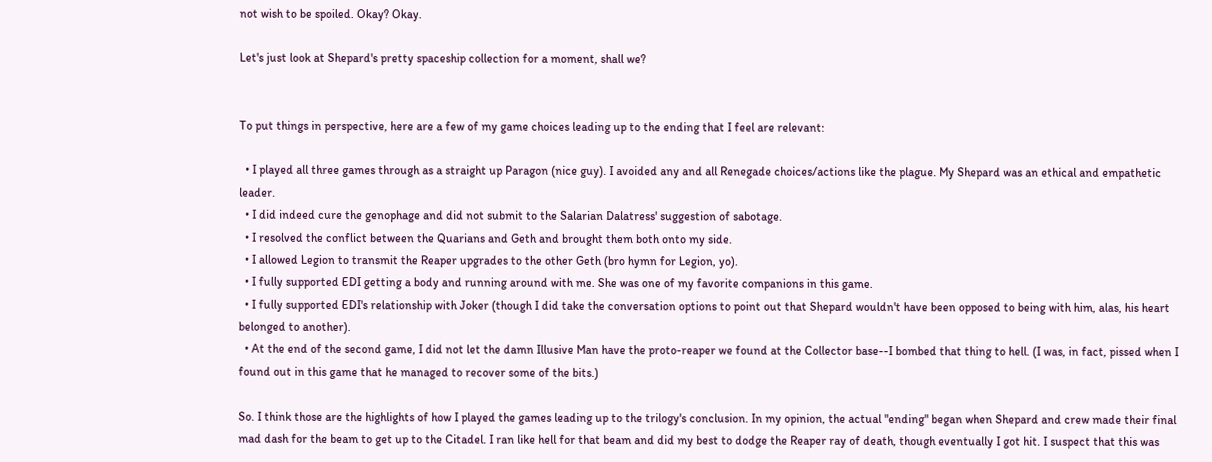not wish to be spoiled. Okay? Okay.

Let's just look at Shepard's pretty spaceship collection for a moment, shall we?


To put things in perspective, here are a few of my game choices leading up to the ending that I feel are relevant:

  • I played all three games through as a straight up Paragon (nice guy). I avoided any and all Renegade choices/actions like the plague. My Shepard was an ethical and empathetic leader.
  • I did indeed cure the genophage and did not submit to the Salarian Dalatress' suggestion of sabotage.
  • I resolved the conflict between the Quarians and Geth and brought them both onto my side.
  • I allowed Legion to transmit the Reaper upgrades to the other Geth (bro hymn for Legion, yo).
  • I fully supported EDI getting a body and running around with me. She was one of my favorite companions in this game.
  • I fully supported EDI's relationship with Joker (though I did take the conversation options to point out that Shepard wouldn't have been opposed to being with him, alas, his heart belonged to another).
  • At the end of the second game, I did not let the damn Illusive Man have the proto-reaper we found at the Collector base--I bombed that thing to hell. (I was, in fact, pissed when I found out in this game that he managed to recover some of the bits.)

So. I think those are the highlights of how I played the games leading up to the trilogy's conclusion. In my opinion, the actual "ending" began when Shepard and crew made their final mad dash for the beam to get up to the Citadel. I ran like hell for that beam and did my best to dodge the Reaper ray of death, though eventually I got hit. I suspect that this was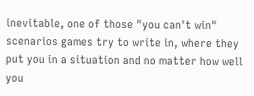inevitable, one of those "you can't win" scenarios games try to write in, where they put you in a situation and no matter how well you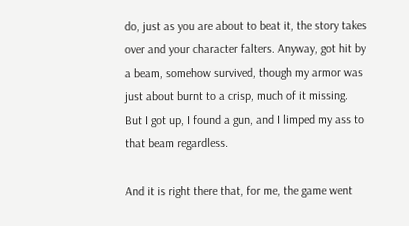do, just as you are about to beat it, the story takes over and your character falters. Anyway, got hit by a beam, somehow survived, though my armor was just about burnt to a crisp, much of it missing. But I got up, I found a gun, and I limped my ass to that beam regardless.

And it is right there that, for me, the game went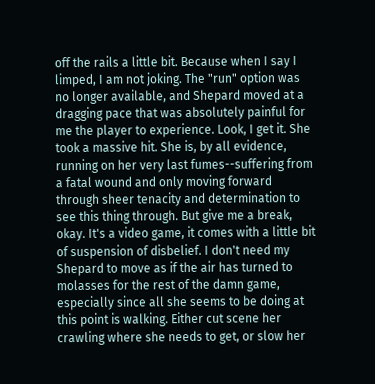off the rails a little bit. Because when I say I limped, I am not joking. The "run" option was no longer available, and Shepard moved at a dragging pace that was absolutely painful for me the player to experience. Look, I get it. She took a massive hit. She is, by all evidence, running on her very last fumes--suffering from a fatal wound and only moving forward through sheer tenacity and determination to see this thing through. But give me a break, okay. It's a video game, it comes with a little bit of suspension of disbelief. I don't need my Shepard to move as if the air has turned to molasses for the rest of the damn game, especially since all she seems to be doing at this point is walking. Either cut scene her crawling where she needs to get, or slow her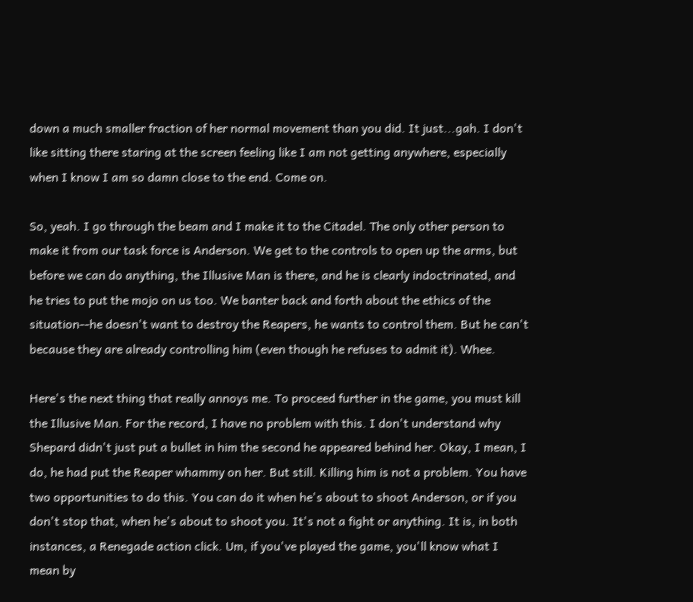down a much smaller fraction of her normal movement than you did. It just...gah. I don't like sitting there staring at the screen feeling like I am not getting anywhere, especially when I know I am so damn close to the end. Come on.

So, yeah. I go through the beam and I make it to the Citadel. The only other person to make it from our task force is Anderson. We get to the controls to open up the arms, but before we can do anything, the Illusive Man is there, and he is clearly indoctrinated, and he tries to put the mojo on us too. We banter back and forth about the ethics of the situation--he doesn't want to destroy the Reapers, he wants to control them. But he can't because they are already controlling him (even though he refuses to admit it). Whee.

Here's the next thing that really annoys me. To proceed further in the game, you must kill the Illusive Man. For the record, I have no problem with this. I don't understand why Shepard didn't just put a bullet in him the second he appeared behind her. Okay, I mean, I do, he had put the Reaper whammy on her. But still. Killing him is not a problem. You have two opportunities to do this. You can do it when he's about to shoot Anderson, or if you don't stop that, when he's about to shoot you. It's not a fight or anything. It is, in both instances, a Renegade action click. Um, if you've played the game, you'll know what I mean by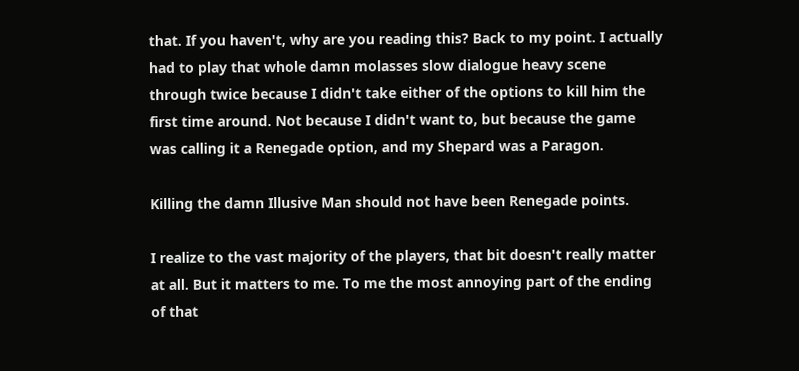that. If you haven't, why are you reading this? Back to my point. I actually had to play that whole damn molasses slow dialogue heavy scene through twice because I didn't take either of the options to kill him the first time around. Not because I didn't want to, but because the game was calling it a Renegade option, and my Shepard was a Paragon.

Killing the damn Illusive Man should not have been Renegade points.

I realize to the vast majority of the players, that bit doesn't really matter at all. But it matters to me. To me the most annoying part of the ending of that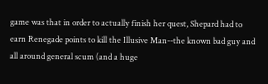game was that in order to actually finish her quest, Shepard had to earn Renegade points to kill the Illusive Man--the known bad guy and all around general scum (and a huge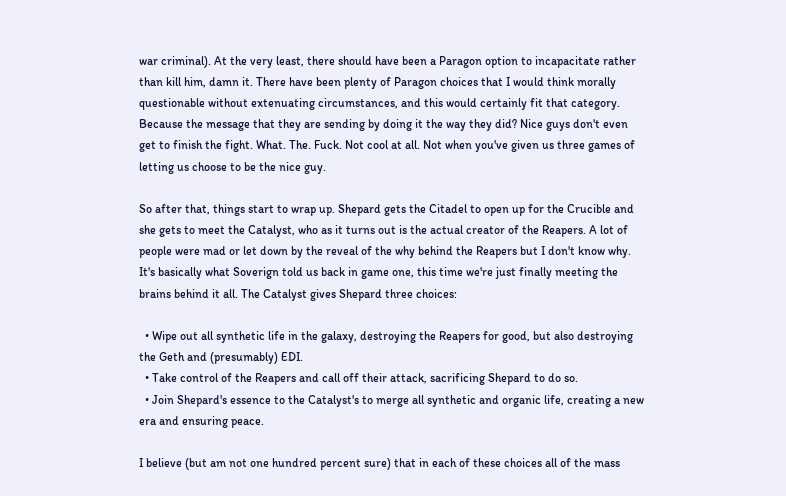war criminal). At the very least, there should have been a Paragon option to incapacitate rather than kill him, damn it. There have been plenty of Paragon choices that I would think morally questionable without extenuating circumstances, and this would certainly fit that category. Because the message that they are sending by doing it the way they did? Nice guys don't even get to finish the fight. What. The. Fuck. Not cool at all. Not when you've given us three games of letting us choose to be the nice guy.

So after that, things start to wrap up. Shepard gets the Citadel to open up for the Crucible and she gets to meet the Catalyst, who as it turns out is the actual creator of the Reapers. A lot of people were mad or let down by the reveal of the why behind the Reapers but I don't know why. It's basically what Soverign told us back in game one, this time we're just finally meeting the brains behind it all. The Catalyst gives Shepard three choices:

  • Wipe out all synthetic life in the galaxy, destroying the Reapers for good, but also destroying the Geth and (presumably) EDI.
  • Take control of the Reapers and call off their attack, sacrificing Shepard to do so.
  • Join Shepard's essence to the Catalyst's to merge all synthetic and organic life, creating a new era and ensuring peace.

I believe (but am not one hundred percent sure) that in each of these choices all of the mass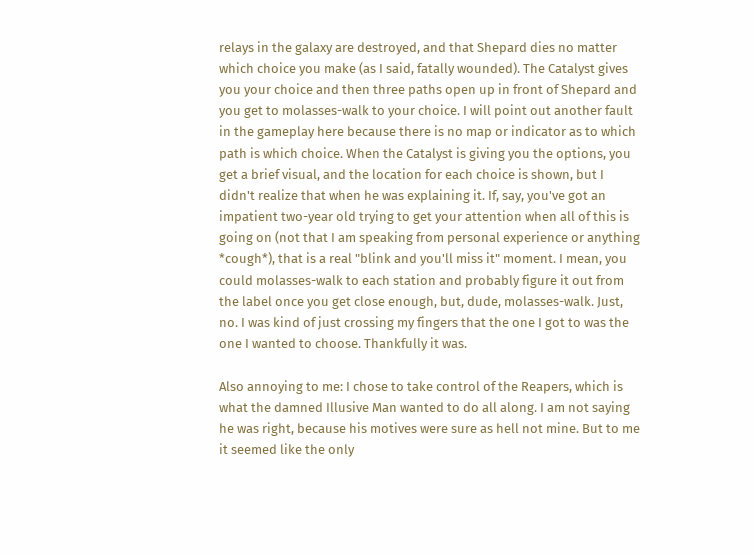relays in the galaxy are destroyed, and that Shepard dies no matter which choice you make (as I said, fatally wounded). The Catalyst gives you your choice and then three paths open up in front of Shepard and you get to molasses-walk to your choice. I will point out another fault in the gameplay here because there is no map or indicator as to which path is which choice. When the Catalyst is giving you the options, you get a brief visual, and the location for each choice is shown, but I didn't realize that when he was explaining it. If, say, you've got an impatient two-year old trying to get your attention when all of this is going on (not that I am speaking from personal experience or anything *cough*), that is a real "blink and you'll miss it" moment. I mean, you could molasses-walk to each station and probably figure it out from the label once you get close enough, but, dude, molasses-walk. Just, no. I was kind of just crossing my fingers that the one I got to was the one I wanted to choose. Thankfully it was.

Also annoying to me: I chose to take control of the Reapers, which is what the damned Illusive Man wanted to do all along. I am not saying he was right, because his motives were sure as hell not mine. But to me it seemed like the only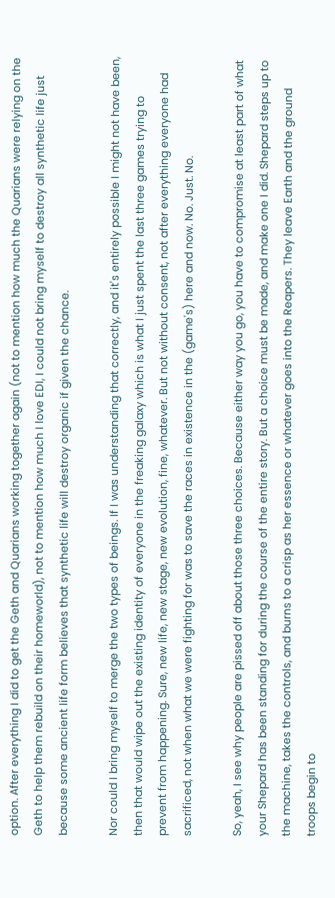option. After everything I did to get the Geth and Quarians working together again (not to mention how much the Quarians were relying on the Geth to help them rebuild on their homeworld), not to mention how much I love EDI, I could not bring myself to destroy all synthetic life just because some ancient life form believes that synthetic life will destroy organic if given the chance.

Nor could I bring myself to merge the two types of beings. If I was understanding that correctly, and it's entirely possible I might not have been, then that would wipe out the existing identity of everyone in the freaking galaxy which is what I just spent the last three games trying to prevent from happening. Sure, new life, new stage, new evolution, fine, whatever. But not without consent, not after everything everyone had sacrificed, not when what we were fighting for was to save the races in existence in the (game's) here and now. No. Just. No.

So, yeah, I see why people are pissed off about those three choices. Because either way you go, you have to compromise at least part of what your Shepard has been standing for during the course of the entire story. But a choice must be made, and make one I did. Shepard steps up to the machine, takes the controls, and burns to a crisp as her essence or whatever goes into the Reapers. They leave Earth and the ground troops begin to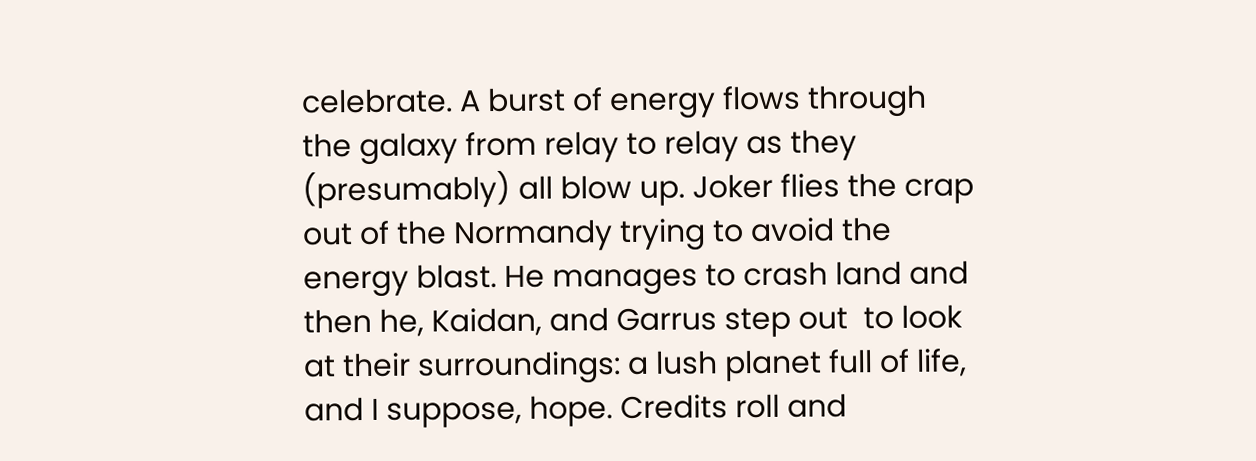celebrate. A burst of energy flows through the galaxy from relay to relay as they (presumably) all blow up. Joker flies the crap out of the Normandy trying to avoid the energy blast. He manages to crash land and then he, Kaidan, and Garrus step out  to look at their surroundings: a lush planet full of life, and I suppose, hope. Credits roll and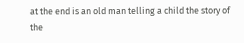at the end is an old man telling a child the story of the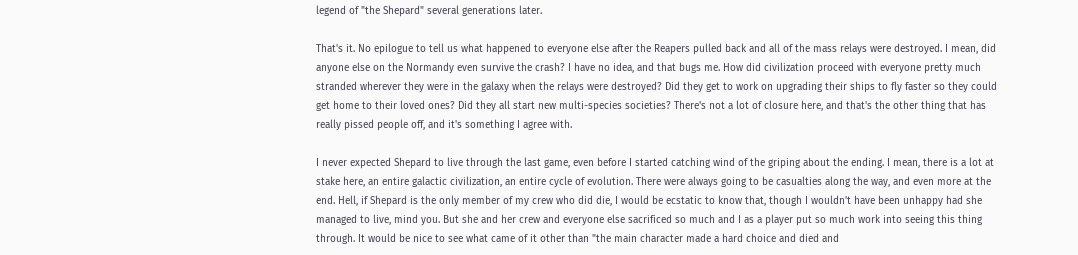legend of "the Shepard" several generations later.

That's it. No epilogue to tell us what happened to everyone else after the Reapers pulled back and all of the mass relays were destroyed. I mean, did anyone else on the Normandy even survive the crash? I have no idea, and that bugs me. How did civilization proceed with everyone pretty much stranded wherever they were in the galaxy when the relays were destroyed? Did they get to work on upgrading their ships to fly faster so they could get home to their loved ones? Did they all start new multi-species societies? There's not a lot of closure here, and that's the other thing that has really pissed people off, and it's something I agree with.

I never expected Shepard to live through the last game, even before I started catching wind of the griping about the ending. I mean, there is a lot at stake here, an entire galactic civilization, an entire cycle of evolution. There were always going to be casualties along the way, and even more at the end. Hell, if Shepard is the only member of my crew who did die, I would be ecstatic to know that, though I wouldn't have been unhappy had she managed to live, mind you. But she and her crew and everyone else sacrificed so much and I as a player put so much work into seeing this thing through. It would be nice to see what came of it other than "the main character made a hard choice and died and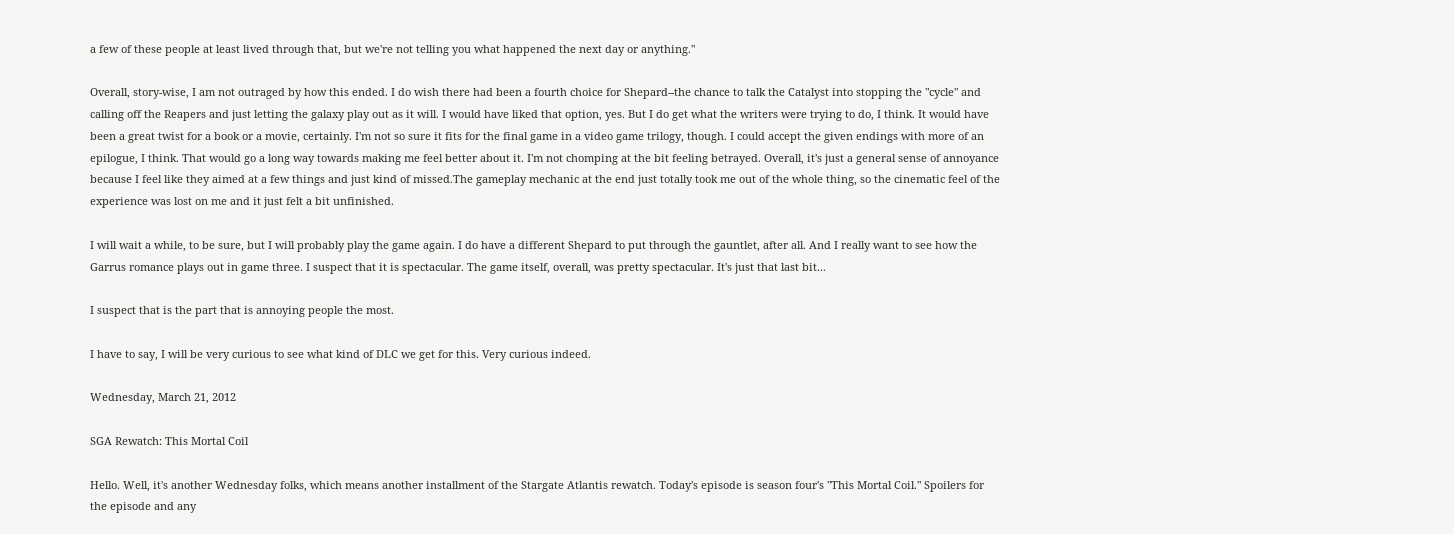a few of these people at least lived through that, but we're not telling you what happened the next day or anything."

Overall, story-wise, I am not outraged by how this ended. I do wish there had been a fourth choice for Shepard--the chance to talk the Catalyst into stopping the "cycle" and calling off the Reapers and just letting the galaxy play out as it will. I would have liked that option, yes. But I do get what the writers were trying to do, I think. It would have been a great twist for a book or a movie, certainly. I'm not so sure it fits for the final game in a video game trilogy, though. I could accept the given endings with more of an epilogue, I think. That would go a long way towards making me feel better about it. I'm not chomping at the bit feeling betrayed. Overall, it's just a general sense of annoyance because I feel like they aimed at a few things and just kind of missed.The gameplay mechanic at the end just totally took me out of the whole thing, so the cinematic feel of the experience was lost on me and it just felt a bit unfinished.

I will wait a while, to be sure, but I will probably play the game again. I do have a different Shepard to put through the gauntlet, after all. And I really want to see how the Garrus romance plays out in game three. I suspect that it is spectacular. The game itself, overall, was pretty spectacular. It's just that last bit...

I suspect that is the part that is annoying people the most.

I have to say, I will be very curious to see what kind of DLC we get for this. Very curious indeed.

Wednesday, March 21, 2012

SGA Rewatch: This Mortal Coil

Hello. Well, it's another Wednesday folks, which means another installment of the Stargate Atlantis rewatch. Today's episode is season four's "This Mortal Coil." Spoilers for the episode and any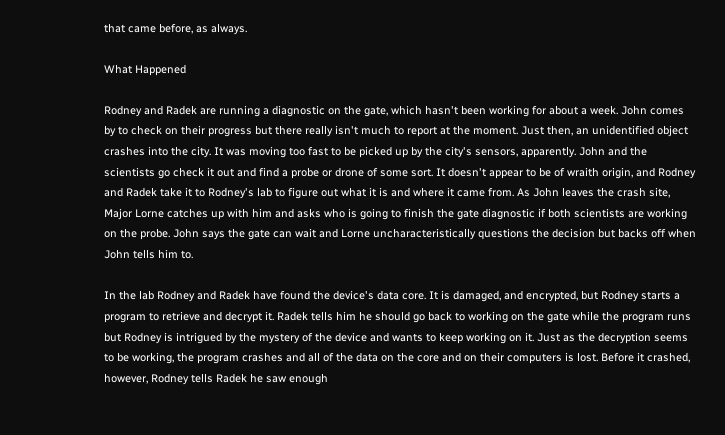that came before, as always.

What Happened

Rodney and Radek are running a diagnostic on the gate, which hasn't been working for about a week. John comes by to check on their progress but there really isn't much to report at the moment. Just then, an unidentified object crashes into the city. It was moving too fast to be picked up by the city's sensors, apparently. John and the scientists go check it out and find a probe or drone of some sort. It doesn't appear to be of wraith origin, and Rodney and Radek take it to Rodney's lab to figure out what it is and where it came from. As John leaves the crash site, Major Lorne catches up with him and asks who is going to finish the gate diagnostic if both scientists are working on the probe. John says the gate can wait and Lorne uncharacteristically questions the decision but backs off when John tells him to.

In the lab Rodney and Radek have found the device's data core. It is damaged, and encrypted, but Rodney starts a program to retrieve and decrypt it. Radek tells him he should go back to working on the gate while the program runs but Rodney is intrigued by the mystery of the device and wants to keep working on it. Just as the decryption seems to be working, the program crashes and all of the data on the core and on their computers is lost. Before it crashed, however, Rodney tells Radek he saw enough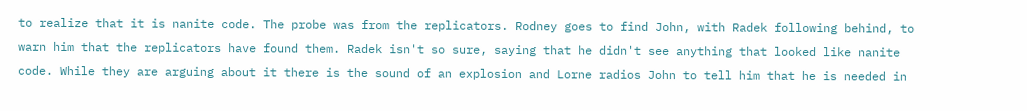to realize that it is nanite code. The probe was from the replicators. Rodney goes to find John, with Radek following behind, to warn him that the replicators have found them. Radek isn't so sure, saying that he didn't see anything that looked like nanite code. While they are arguing about it there is the sound of an explosion and Lorne radios John to tell him that he is needed in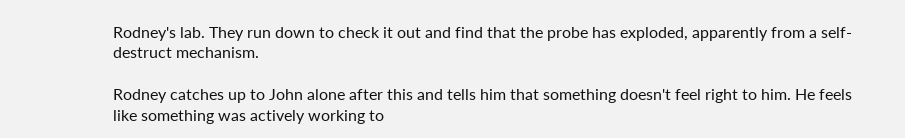Rodney's lab. They run down to check it out and find that the probe has exploded, apparently from a self-destruct mechanism.

Rodney catches up to John alone after this and tells him that something doesn't feel right to him. He feels like something was actively working to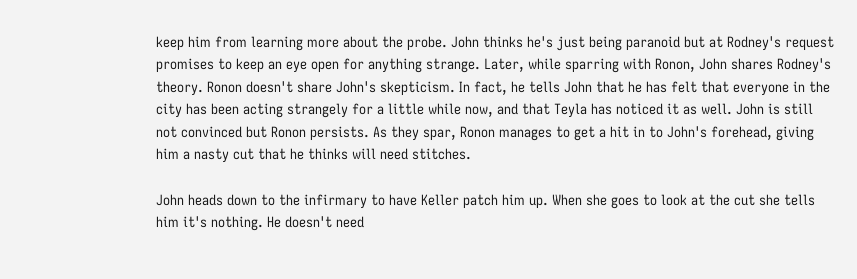keep him from learning more about the probe. John thinks he's just being paranoid but at Rodney's request promises to keep an eye open for anything strange. Later, while sparring with Ronon, John shares Rodney's theory. Ronon doesn't share John's skepticism. In fact, he tells John that he has felt that everyone in the city has been acting strangely for a little while now, and that Teyla has noticed it as well. John is still not convinced but Ronon persists. As they spar, Ronon manages to get a hit in to John's forehead, giving him a nasty cut that he thinks will need stitches.

John heads down to the infirmary to have Keller patch him up. When she goes to look at the cut she tells him it's nothing. He doesn't need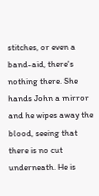stitches, or even a band-aid, there's nothing there. She hands John a mirror and he wipes away the blood, seeing that there is no cut underneath. He is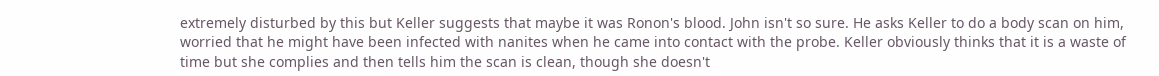extremely disturbed by this but Keller suggests that maybe it was Ronon's blood. John isn't so sure. He asks Keller to do a body scan on him, worried that he might have been infected with nanites when he came into contact with the probe. Keller obviously thinks that it is a waste of time but she complies and then tells him the scan is clean, though she doesn't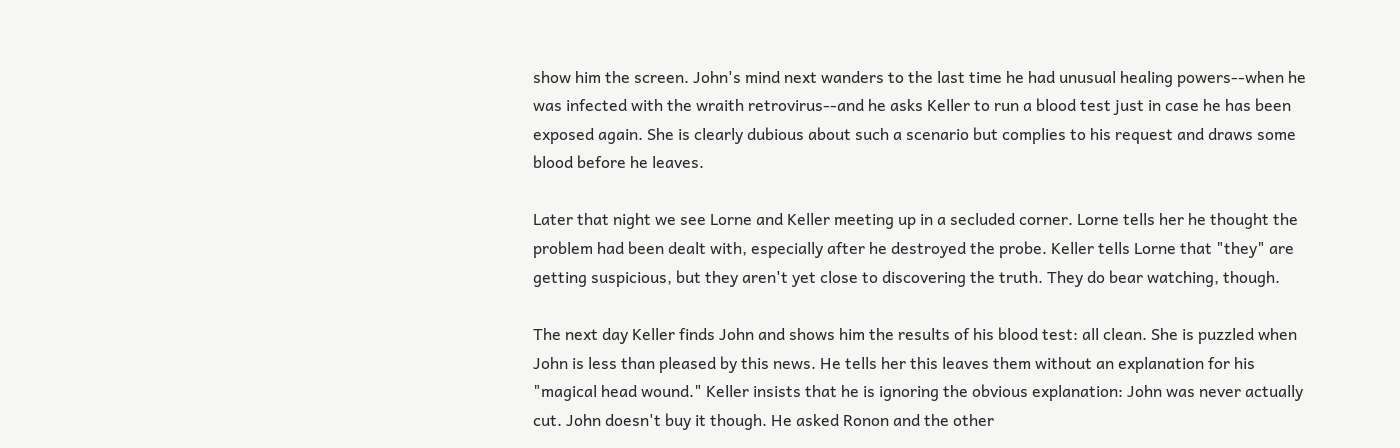show him the screen. John's mind next wanders to the last time he had unusual healing powers--when he was infected with the wraith retrovirus--and he asks Keller to run a blood test just in case he has been exposed again. She is clearly dubious about such a scenario but complies to his request and draws some blood before he leaves.

Later that night we see Lorne and Keller meeting up in a secluded corner. Lorne tells her he thought the problem had been dealt with, especially after he destroyed the probe. Keller tells Lorne that "they" are getting suspicious, but they aren't yet close to discovering the truth. They do bear watching, though.

The next day Keller finds John and shows him the results of his blood test: all clean. She is puzzled when John is less than pleased by this news. He tells her this leaves them without an explanation for his "magical head wound." Keller insists that he is ignoring the obvious explanation: John was never actually cut. John doesn't buy it though. He asked Ronon and the other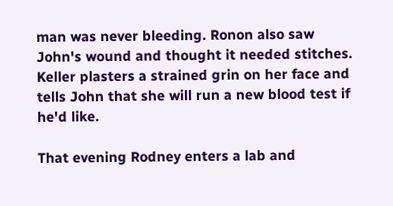man was never bleeding. Ronon also saw John's wound and thought it needed stitches. Keller plasters a strained grin on her face and tells John that she will run a new blood test if he'd like.

That evening Rodney enters a lab and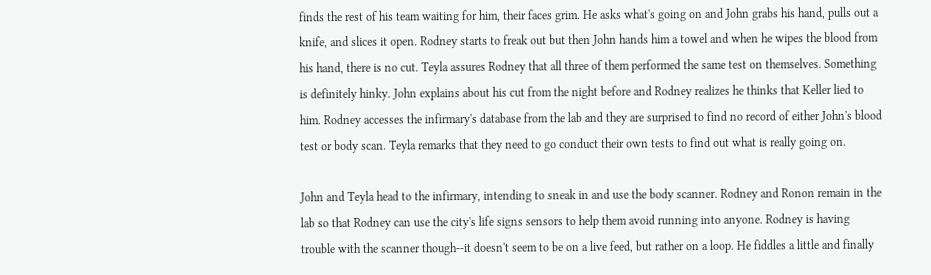finds the rest of his team waiting for him, their faces grim. He asks what's going on and John grabs his hand, pulls out a knife, and slices it open. Rodney starts to freak out but then John hands him a towel and when he wipes the blood from his hand, there is no cut. Teyla assures Rodney that all three of them performed the same test on themselves. Something is definitely hinky. John explains about his cut from the night before and Rodney realizes he thinks that Keller lied to him. Rodney accesses the infirmary's database from the lab and they are surprised to find no record of either John's blood test or body scan. Teyla remarks that they need to go conduct their own tests to find out what is really going on.

John and Teyla head to the infirmary, intending to sneak in and use the body scanner. Rodney and Ronon remain in the lab so that Rodney can use the city's life signs sensors to help them avoid running into anyone. Rodney is having trouble with the scanner though--it doesn't seem to be on a live feed, but rather on a loop. He fiddles a little and finally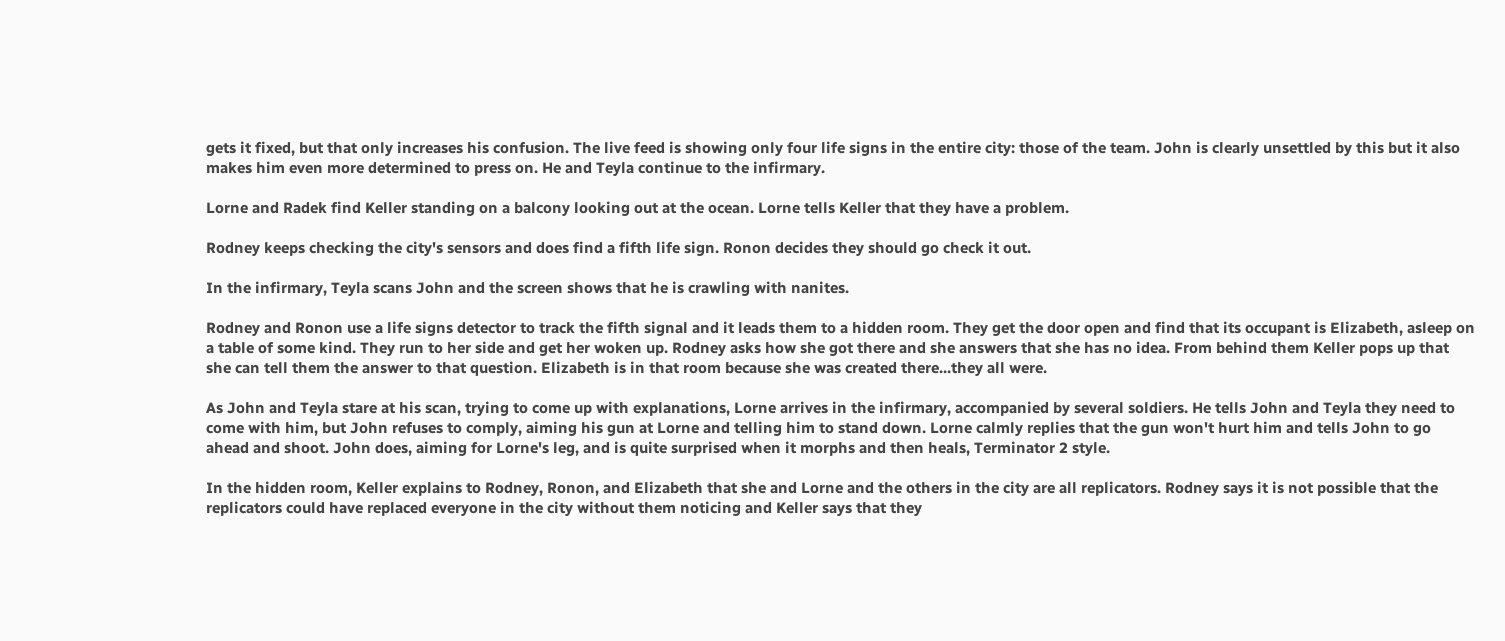gets it fixed, but that only increases his confusion. The live feed is showing only four life signs in the entire city: those of the team. John is clearly unsettled by this but it also makes him even more determined to press on. He and Teyla continue to the infirmary.

Lorne and Radek find Keller standing on a balcony looking out at the ocean. Lorne tells Keller that they have a problem.

Rodney keeps checking the city's sensors and does find a fifth life sign. Ronon decides they should go check it out.

In the infirmary, Teyla scans John and the screen shows that he is crawling with nanites.

Rodney and Ronon use a life signs detector to track the fifth signal and it leads them to a hidden room. They get the door open and find that its occupant is Elizabeth, asleep on a table of some kind. They run to her side and get her woken up. Rodney asks how she got there and she answers that she has no idea. From behind them Keller pops up that she can tell them the answer to that question. Elizabeth is in that room because she was created there...they all were.

As John and Teyla stare at his scan, trying to come up with explanations, Lorne arrives in the infirmary, accompanied by several soldiers. He tells John and Teyla they need to come with him, but John refuses to comply, aiming his gun at Lorne and telling him to stand down. Lorne calmly replies that the gun won't hurt him and tells John to go ahead and shoot. John does, aiming for Lorne's leg, and is quite surprised when it morphs and then heals, Terminator 2 style.

In the hidden room, Keller explains to Rodney, Ronon, and Elizabeth that she and Lorne and the others in the city are all replicators. Rodney says it is not possible that the replicators could have replaced everyone in the city without them noticing and Keller says that they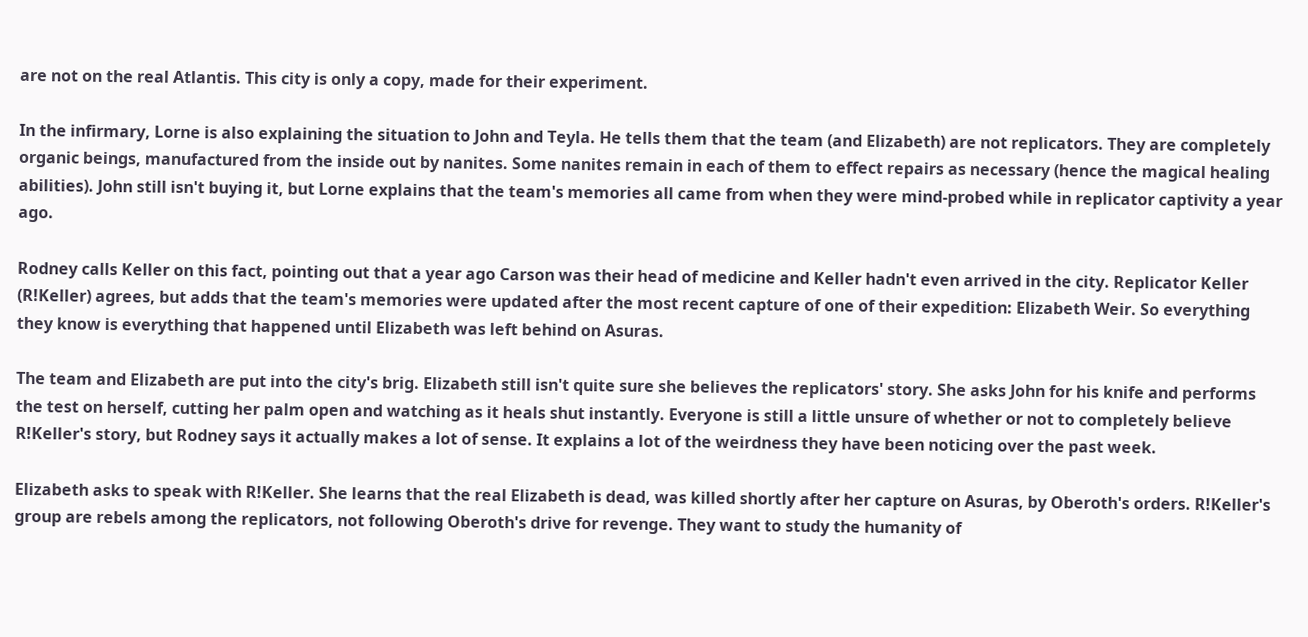are not on the real Atlantis. This city is only a copy, made for their experiment.

In the infirmary, Lorne is also explaining the situation to John and Teyla. He tells them that the team (and Elizabeth) are not replicators. They are completely organic beings, manufactured from the inside out by nanites. Some nanites remain in each of them to effect repairs as necessary (hence the magical healing abilities). John still isn't buying it, but Lorne explains that the team's memories all came from when they were mind-probed while in replicator captivity a year ago.

Rodney calls Keller on this fact, pointing out that a year ago Carson was their head of medicine and Keller hadn't even arrived in the city. Replicator Keller (R!Keller) agrees, but adds that the team's memories were updated after the most recent capture of one of their expedition: Elizabeth Weir. So everything they know is everything that happened until Elizabeth was left behind on Asuras.

The team and Elizabeth are put into the city's brig. Elizabeth still isn't quite sure she believes the replicators' story. She asks John for his knife and performs the test on herself, cutting her palm open and watching as it heals shut instantly. Everyone is still a little unsure of whether or not to completely believe R!Keller's story, but Rodney says it actually makes a lot of sense. It explains a lot of the weirdness they have been noticing over the past week.

Elizabeth asks to speak with R!Keller. She learns that the real Elizabeth is dead, was killed shortly after her capture on Asuras, by Oberoth's orders. R!Keller's group are rebels among the replicators, not following Oberoth's drive for revenge. They want to study the humanity of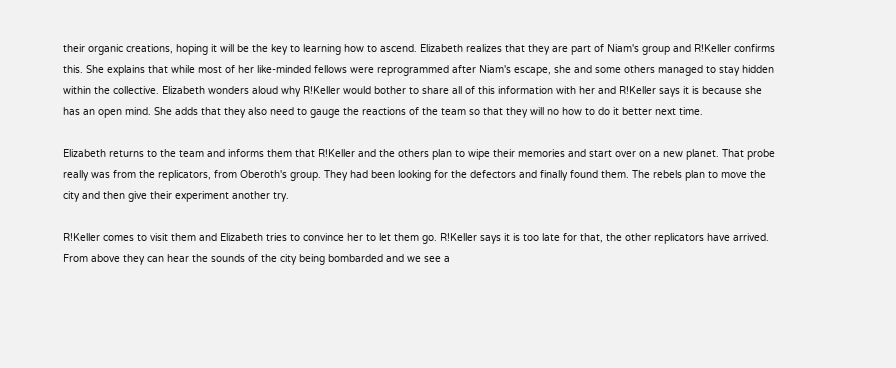their organic creations, hoping it will be the key to learning how to ascend. Elizabeth realizes that they are part of Niam's group and R!Keller confirms this. She explains that while most of her like-minded fellows were reprogrammed after Niam's escape, she and some others managed to stay hidden within the collective. Elizabeth wonders aloud why R!Keller would bother to share all of this information with her and R!Keller says it is because she has an open mind. She adds that they also need to gauge the reactions of the team so that they will no how to do it better next time.

Elizabeth returns to the team and informs them that R!Keller and the others plan to wipe their memories and start over on a new planet. That probe really was from the replicators, from Oberoth's group. They had been looking for the defectors and finally found them. The rebels plan to move the city and then give their experiment another try.

R!Keller comes to visit them and Elizabeth tries to convince her to let them go. R!Keller says it is too late for that, the other replicators have arrived. From above they can hear the sounds of the city being bombarded and we see a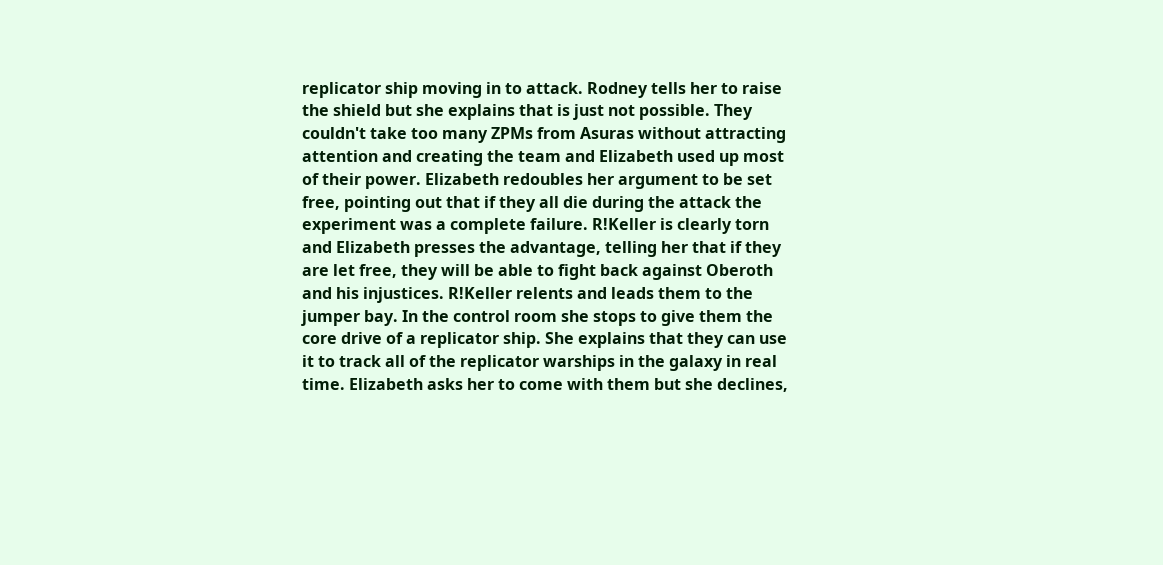replicator ship moving in to attack. Rodney tells her to raise the shield but she explains that is just not possible. They couldn't take too many ZPMs from Asuras without attracting attention and creating the team and Elizabeth used up most of their power. Elizabeth redoubles her argument to be set free, pointing out that if they all die during the attack the experiment was a complete failure. R!Keller is clearly torn and Elizabeth presses the advantage, telling her that if they are let free, they will be able to fight back against Oberoth and his injustices. R!Keller relents and leads them to the jumper bay. In the control room she stops to give them the core drive of a replicator ship. She explains that they can use it to track all of the replicator warships in the galaxy in real time. Elizabeth asks her to come with them but she declines,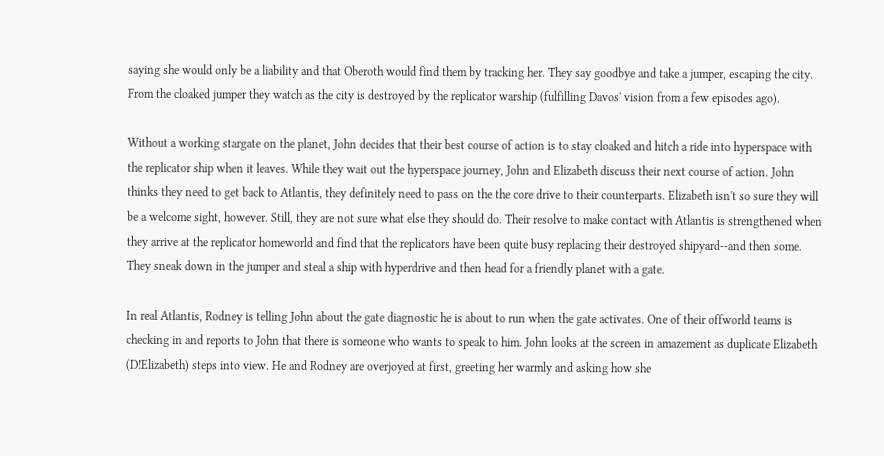saying she would only be a liability and that Oberoth would find them by tracking her. They say goodbye and take a jumper, escaping the city. From the cloaked jumper they watch as the city is destroyed by the replicator warship (fulfilling Davos' vision from a few episodes ago).

Without a working stargate on the planet, John decides that their best course of action is to stay cloaked and hitch a ride into hyperspace with the replicator ship when it leaves. While they wait out the hyperspace journey, John and Elizabeth discuss their next course of action. John thinks they need to get back to Atlantis, they definitely need to pass on the the core drive to their counterparts. Elizabeth isn't so sure they will be a welcome sight, however. Still, they are not sure what else they should do. Their resolve to make contact with Atlantis is strengthened when they arrive at the replicator homeworld and find that the replicators have been quite busy replacing their destroyed shipyard--and then some. They sneak down in the jumper and steal a ship with hyperdrive and then head for a friendly planet with a gate.

In real Atlantis, Rodney is telling John about the gate diagnostic he is about to run when the gate activates. One of their offworld teams is checking in and reports to John that there is someone who wants to speak to him. John looks at the screen in amazement as duplicate Elizabeth (D!Elizabeth) steps into view. He and Rodney are overjoyed at first, greeting her warmly and asking how she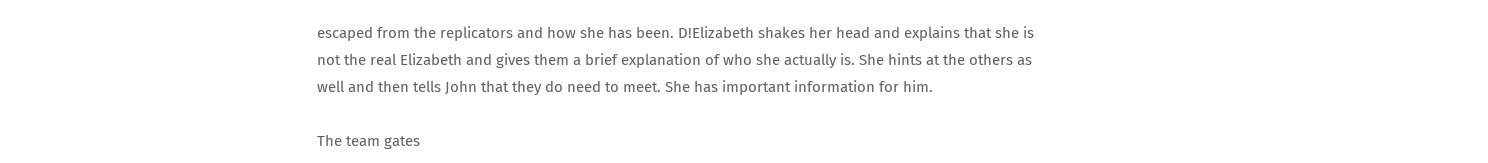escaped from the replicators and how she has been. D!Elizabeth shakes her head and explains that she is not the real Elizabeth and gives them a brief explanation of who she actually is. She hints at the others as well and then tells John that they do need to meet. She has important information for him.

The team gates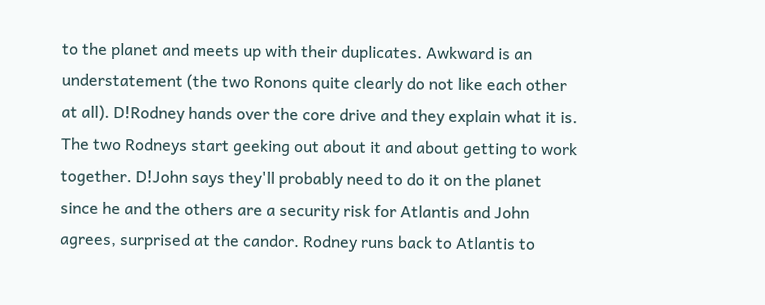to the planet and meets up with their duplicates. Awkward is an understatement (the two Ronons quite clearly do not like each other at all). D!Rodney hands over the core drive and they explain what it is. The two Rodneys start geeking out about it and about getting to work together. D!John says they'll probably need to do it on the planet since he and the others are a security risk for Atlantis and John agrees, surprised at the candor. Rodney runs back to Atlantis to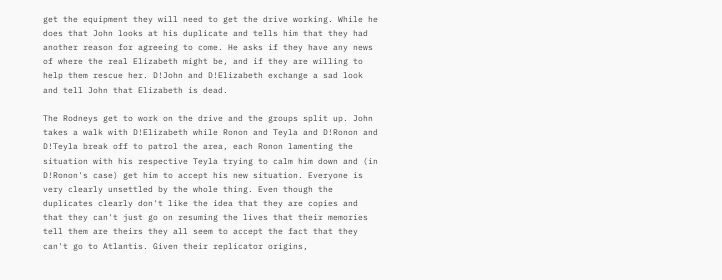get the equipment they will need to get the drive working. While he does that John looks at his duplicate and tells him that they had another reason for agreeing to come. He asks if they have any news of where the real Elizabeth might be, and if they are willing to help them rescue her. D!John and D!Elizabeth exchange a sad look and tell John that Elizabeth is dead.

The Rodneys get to work on the drive and the groups split up. John takes a walk with D!Elizabeth while Ronon and Teyla and D!Ronon and D!Teyla break off to patrol the area, each Ronon lamenting the situation with his respective Teyla trying to calm him down and (in D!Ronon's case) get him to accept his new situation. Everyone is very clearly unsettled by the whole thing. Even though the duplicates clearly don't like the idea that they are copies and that they can't just go on resuming the lives that their memories tell them are theirs they all seem to accept the fact that they can't go to Atlantis. Given their replicator origins,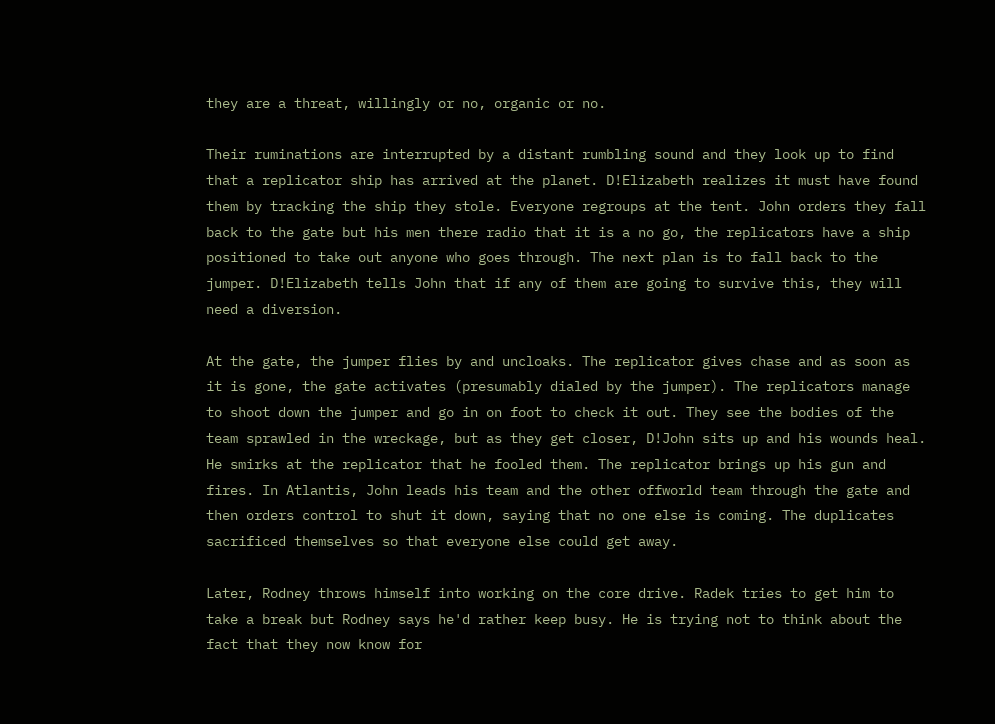they are a threat, willingly or no, organic or no.

Their ruminations are interrupted by a distant rumbling sound and they look up to find that a replicator ship has arrived at the planet. D!Elizabeth realizes it must have found them by tracking the ship they stole. Everyone regroups at the tent. John orders they fall back to the gate but his men there radio that it is a no go, the replicators have a ship positioned to take out anyone who goes through. The next plan is to fall back to the jumper. D!Elizabeth tells John that if any of them are going to survive this, they will need a diversion.

At the gate, the jumper flies by and uncloaks. The replicator gives chase and as soon as it is gone, the gate activates (presumably dialed by the jumper). The replicators manage to shoot down the jumper and go in on foot to check it out. They see the bodies of the team sprawled in the wreckage, but as they get closer, D!John sits up and his wounds heal. He smirks at the replicator that he fooled them. The replicator brings up his gun and fires. In Atlantis, John leads his team and the other offworld team through the gate and then orders control to shut it down, saying that no one else is coming. The duplicates sacrificed themselves so that everyone else could get away.

Later, Rodney throws himself into working on the core drive. Radek tries to get him to take a break but Rodney says he'd rather keep busy. He is trying not to think about the fact that they now know for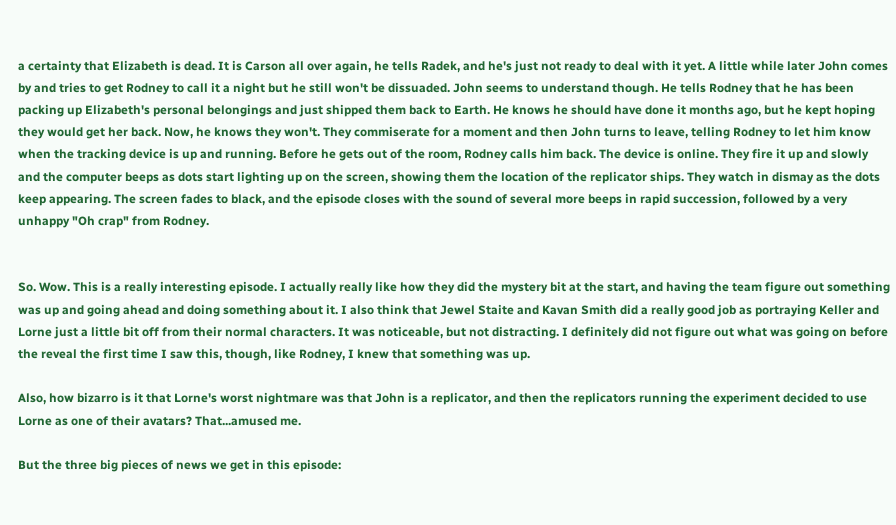a certainty that Elizabeth is dead. It is Carson all over again, he tells Radek, and he's just not ready to deal with it yet. A little while later John comes by and tries to get Rodney to call it a night but he still won't be dissuaded. John seems to understand though. He tells Rodney that he has been packing up Elizabeth's personal belongings and just shipped them back to Earth. He knows he should have done it months ago, but he kept hoping they would get her back. Now, he knows they won't. They commiserate for a moment and then John turns to leave, telling Rodney to let him know when the tracking device is up and running. Before he gets out of the room, Rodney calls him back. The device is online. They fire it up and slowly and the computer beeps as dots start lighting up on the screen, showing them the location of the replicator ships. They watch in dismay as the dots keep appearing. The screen fades to black, and the episode closes with the sound of several more beeps in rapid succession, followed by a very unhappy "Oh crap" from Rodney.


So. Wow. This is a really interesting episode. I actually really like how they did the mystery bit at the start, and having the team figure out something was up and going ahead and doing something about it. I also think that Jewel Staite and Kavan Smith did a really good job as portraying Keller and Lorne just a little bit off from their normal characters. It was noticeable, but not distracting. I definitely did not figure out what was going on before the reveal the first time I saw this, though, like Rodney, I knew that something was up.

Also, how bizarro is it that Lorne's worst nightmare was that John is a replicator, and then the replicators running the experiment decided to use Lorne as one of their avatars? That...amused me.

But the three big pieces of news we get in this episode: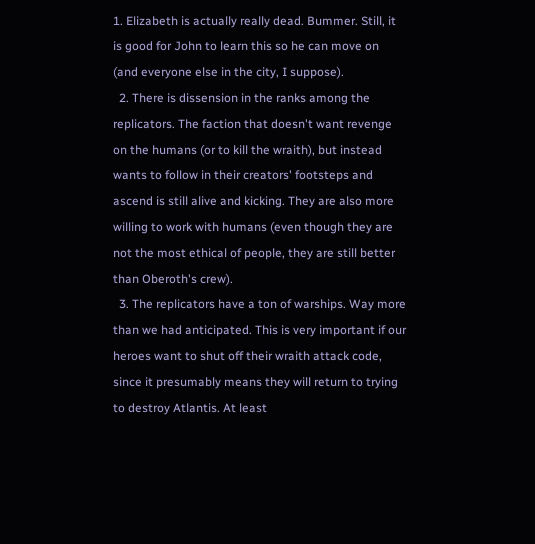1. Elizabeth is actually really dead. Bummer. Still, it is good for John to learn this so he can move on (and everyone else in the city, I suppose).
  2. There is dissension in the ranks among the replicators. The faction that doesn't want revenge on the humans (or to kill the wraith), but instead wants to follow in their creators' footsteps and ascend is still alive and kicking. They are also more willing to work with humans (even though they are not the most ethical of people, they are still better than Oberoth's crew).
  3. The replicators have a ton of warships. Way more than we had anticipated. This is very important if our heroes want to shut off their wraith attack code, since it presumably means they will return to trying to destroy Atlantis. At least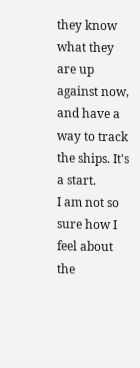they know what they are up against now, and have a way to track the ships. It's a start.
I am not so sure how I feel about the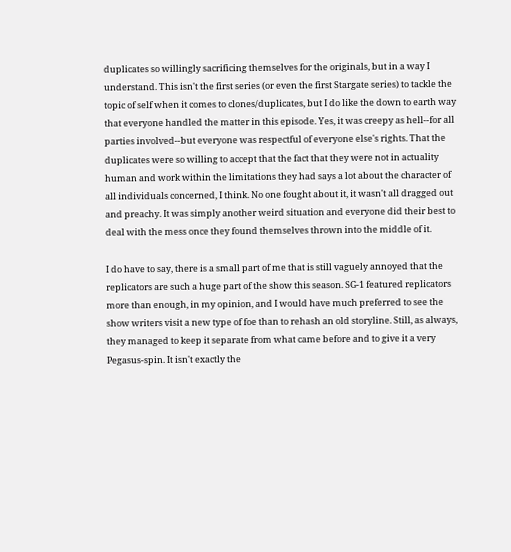duplicates so willingly sacrificing themselves for the originals, but in a way I understand. This isn't the first series (or even the first Stargate series) to tackle the topic of self when it comes to clones/duplicates, but I do like the down to earth way that everyone handled the matter in this episode. Yes, it was creepy as hell--for all parties involved--but everyone was respectful of everyone else's rights. That the duplicates were so willing to accept that the fact that they were not in actuality human and work within the limitations they had says a lot about the character of all individuals concerned, I think. No one fought about it, it wasn't all dragged out and preachy. It was simply another weird situation and everyone did their best to deal with the mess once they found themselves thrown into the middle of it.

I do have to say, there is a small part of me that is still vaguely annoyed that the replicators are such a huge part of the show this season. SG-1 featured replicators more than enough, in my opinion, and I would have much preferred to see the show writers visit a new type of foe than to rehash an old storyline. Still, as always, they managed to keep it separate from what came before and to give it a very Pegasus-spin. It isn't exactly the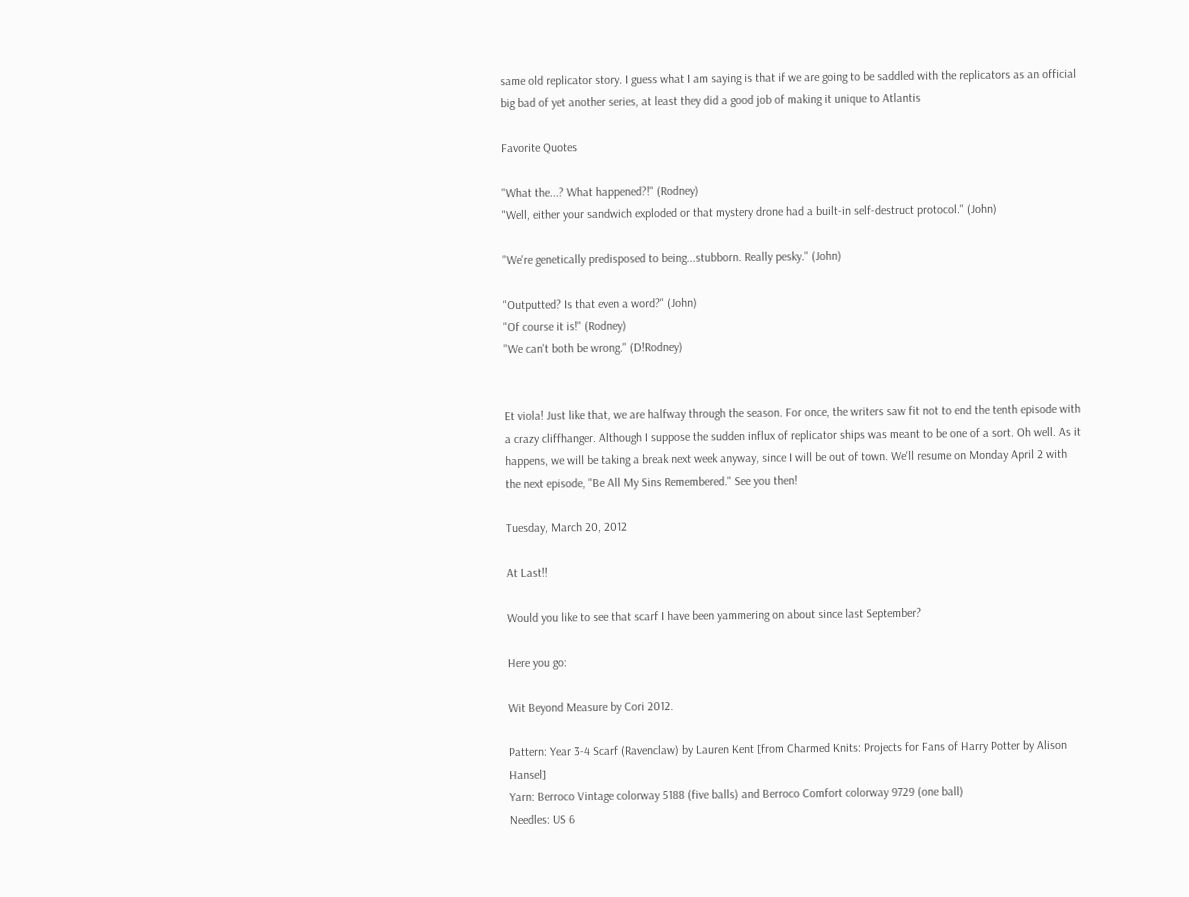same old replicator story. I guess what I am saying is that if we are going to be saddled with the replicators as an official big bad of yet another series, at least they did a good job of making it unique to Atlantis

Favorite Quotes

"What the...? What happened?!" (Rodney)
"Well, either your sandwich exploded or that mystery drone had a built-in self-destruct protocol." (John)

"We're genetically predisposed to being...stubborn. Really pesky." (John)

"Outputted? Is that even a word?" (John)
"Of course it is!" (Rodney)
"We can't both be wrong." (D!Rodney)


Et viola! Just like that, we are halfway through the season. For once, the writers saw fit not to end the tenth episode with a crazy cliffhanger. Although I suppose the sudden influx of replicator ships was meant to be one of a sort. Oh well. As it happens, we will be taking a break next week anyway, since I will be out of town. We'll resume on Monday April 2 with the next episode, "Be All My Sins Remembered." See you then!

Tuesday, March 20, 2012

At Last!!

Would you like to see that scarf I have been yammering on about since last September?

Here you go:

Wit Beyond Measure by Cori 2012.

Pattern: Year 3-4 Scarf (Ravenclaw) by Lauren Kent [from Charmed Knits: Projects for Fans of Harry Potter by Alison Hansel]
Yarn: Berroco Vintage colorway 5188 (five balls) and Berroco Comfort colorway 9729 (one ball)
Needles: US 6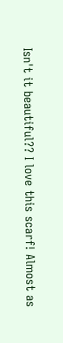Isn't it beautiful?? I love this scarf! Almost as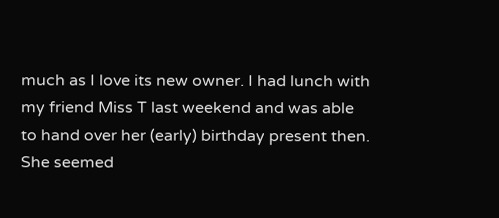much as I love its new owner. I had lunch with my friend Miss T last weekend and was able to hand over her (early) birthday present then. She seemed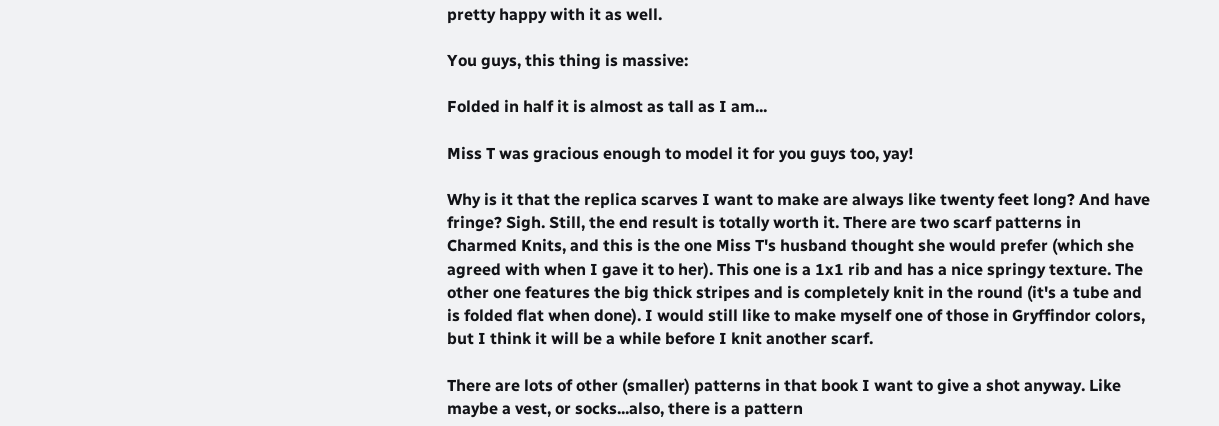pretty happy with it as well.

You guys, this thing is massive:

Folded in half it is almost as tall as I am...

Miss T was gracious enough to model it for you guys too, yay!

Why is it that the replica scarves I want to make are always like twenty feet long? And have fringe? Sigh. Still, the end result is totally worth it. There are two scarf patterns in Charmed Knits, and this is the one Miss T's husband thought she would prefer (which she agreed with when I gave it to her). This one is a 1x1 rib and has a nice springy texture. The other one features the big thick stripes and is completely knit in the round (it's a tube and is folded flat when done). I would still like to make myself one of those in Gryffindor colors, but I think it will be a while before I knit another scarf.

There are lots of other (smaller) patterns in that book I want to give a shot anyway. Like maybe a vest, or socks...also, there is a pattern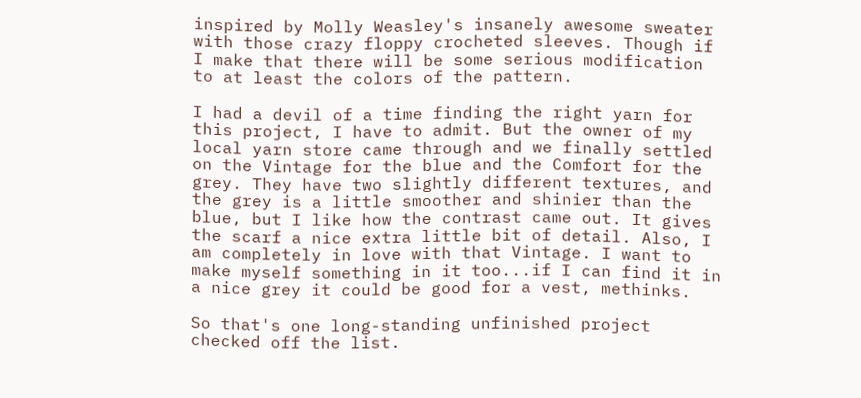inspired by Molly Weasley's insanely awesome sweater with those crazy floppy crocheted sleeves. Though if I make that there will be some serious modification to at least the colors of the pattern.

I had a devil of a time finding the right yarn for this project, I have to admit. But the owner of my local yarn store came through and we finally settled on the Vintage for the blue and the Comfort for the grey. They have two slightly different textures, and the grey is a little smoother and shinier than the blue, but I like how the contrast came out. It gives the scarf a nice extra little bit of detail. Also, I am completely in love with that Vintage. I want to make myself something in it too...if I can find it in a nice grey it could be good for a vest, methinks.

So that's one long-standing unfinished project checked off the list.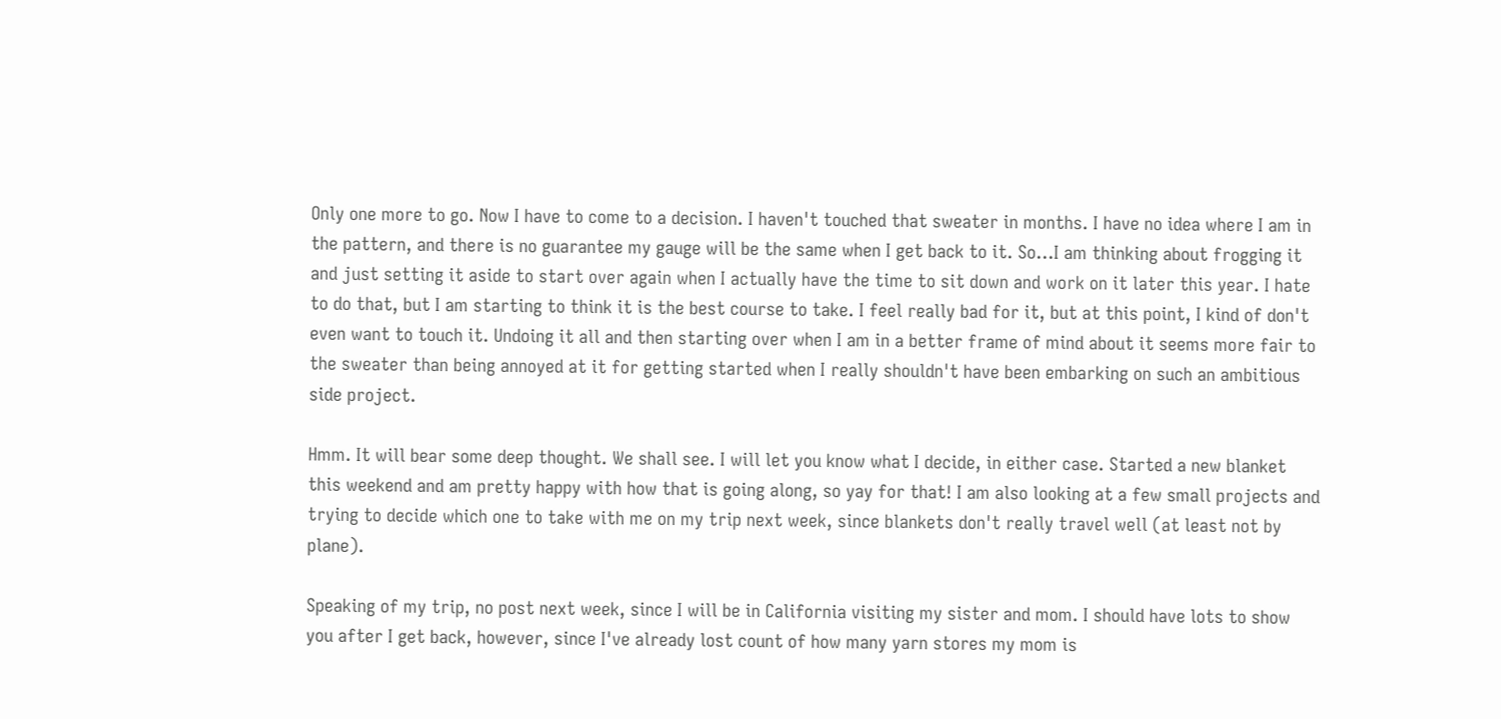Only one more to go. Now I have to come to a decision. I haven't touched that sweater in months. I have no idea where I am in the pattern, and there is no guarantee my gauge will be the same when I get back to it. So...I am thinking about frogging it and just setting it aside to start over again when I actually have the time to sit down and work on it later this year. I hate to do that, but I am starting to think it is the best course to take. I feel really bad for it, but at this point, I kind of don't even want to touch it. Undoing it all and then starting over when I am in a better frame of mind about it seems more fair to the sweater than being annoyed at it for getting started when I really shouldn't have been embarking on such an ambitious side project.

Hmm. It will bear some deep thought. We shall see. I will let you know what I decide, in either case. Started a new blanket this weekend and am pretty happy with how that is going along, so yay for that! I am also looking at a few small projects and trying to decide which one to take with me on my trip next week, since blankets don't really travel well (at least not by plane).

Speaking of my trip, no post next week, since I will be in California visiting my sister and mom. I should have lots to show you after I get back, however, since I've already lost count of how many yarn stores my mom is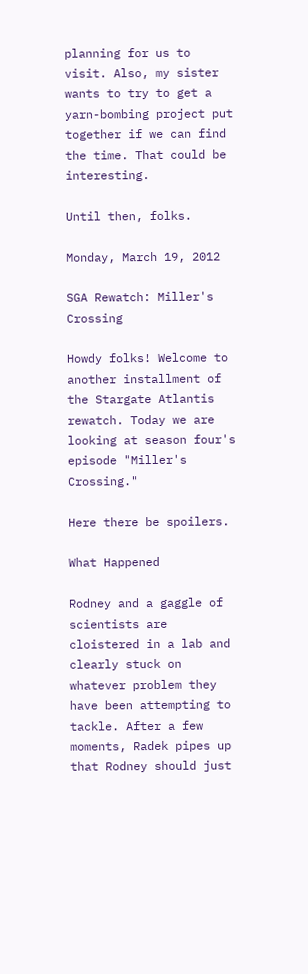planning for us to visit. Also, my sister wants to try to get a yarn-bombing project put together if we can find the time. That could be interesting.

Until then, folks.

Monday, March 19, 2012

SGA Rewatch: Miller's Crossing

Howdy folks! Welcome to another installment of the Stargate Atlantis rewatch. Today we are looking at season four's episode "Miller's Crossing."

Here there be spoilers.

What Happened

Rodney and a gaggle of scientists are cloistered in a lab and clearly stuck on whatever problem they have been attempting to tackle. After a few moments, Radek pipes up that Rodney should just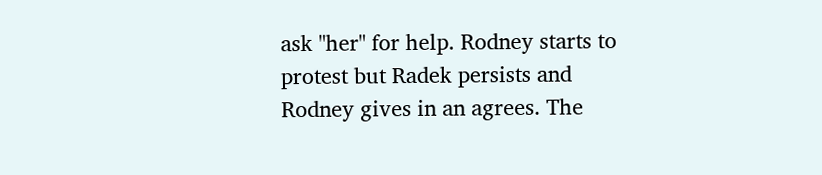ask "her" for help. Rodney starts to protest but Radek persists and Rodney gives in an agrees. The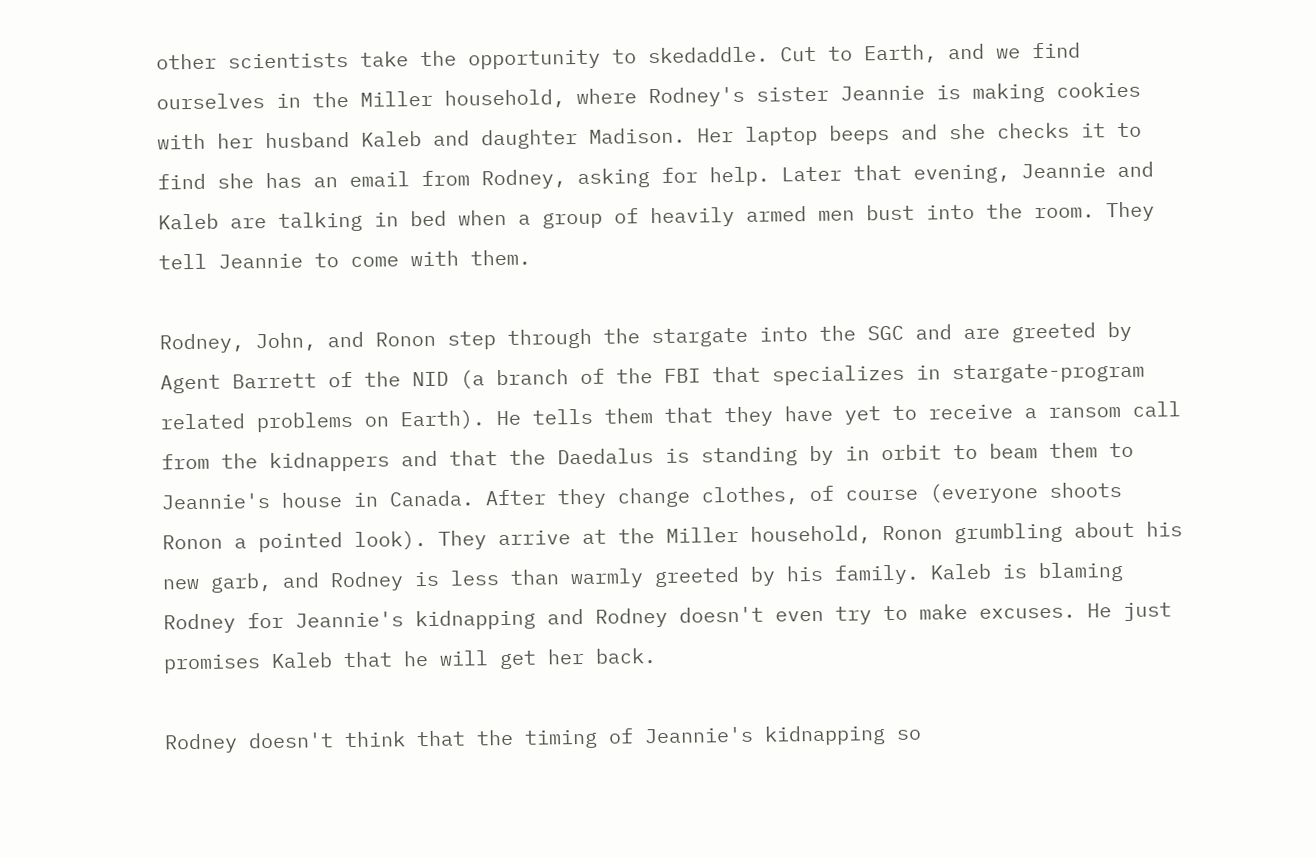other scientists take the opportunity to skedaddle. Cut to Earth, and we find ourselves in the Miller household, where Rodney's sister Jeannie is making cookies with her husband Kaleb and daughter Madison. Her laptop beeps and she checks it to find she has an email from Rodney, asking for help. Later that evening, Jeannie and Kaleb are talking in bed when a group of heavily armed men bust into the room. They tell Jeannie to come with them.

Rodney, John, and Ronon step through the stargate into the SGC and are greeted by Agent Barrett of the NID (a branch of the FBI that specializes in stargate-program related problems on Earth). He tells them that they have yet to receive a ransom call from the kidnappers and that the Daedalus is standing by in orbit to beam them to Jeannie's house in Canada. After they change clothes, of course (everyone shoots Ronon a pointed look). They arrive at the Miller household, Ronon grumbling about his new garb, and Rodney is less than warmly greeted by his family. Kaleb is blaming Rodney for Jeannie's kidnapping and Rodney doesn't even try to make excuses. He just promises Kaleb that he will get her back.

Rodney doesn't think that the timing of Jeannie's kidnapping so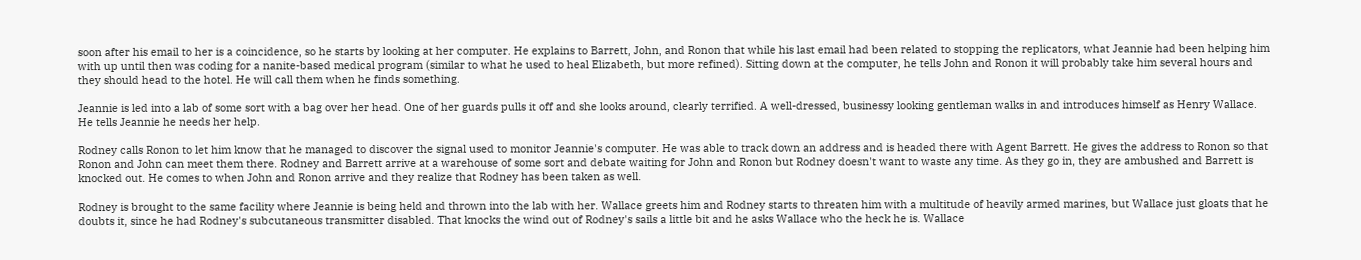soon after his email to her is a coincidence, so he starts by looking at her computer. He explains to Barrett, John, and Ronon that while his last email had been related to stopping the replicators, what Jeannie had been helping him with up until then was coding for a nanite-based medical program (similar to what he used to heal Elizabeth, but more refined). Sitting down at the computer, he tells John and Ronon it will probably take him several hours and they should head to the hotel. He will call them when he finds something.

Jeannie is led into a lab of some sort with a bag over her head. One of her guards pulls it off and she looks around, clearly terrified. A well-dressed, businessy looking gentleman walks in and introduces himself as Henry Wallace. He tells Jeannie he needs her help.

Rodney calls Ronon to let him know that he managed to discover the signal used to monitor Jeannie's computer. He was able to track down an address and is headed there with Agent Barrett. He gives the address to Ronon so that Ronon and John can meet them there. Rodney and Barrett arrive at a warehouse of some sort and debate waiting for John and Ronon but Rodney doesn't want to waste any time. As they go in, they are ambushed and Barrett is knocked out. He comes to when John and Ronon arrive and they realize that Rodney has been taken as well.

Rodney is brought to the same facility where Jeannie is being held and thrown into the lab with her. Wallace greets him and Rodney starts to threaten him with a multitude of heavily armed marines, but Wallace just gloats that he doubts it, since he had Rodney's subcutaneous transmitter disabled. That knocks the wind out of Rodney's sails a little bit and he asks Wallace who the heck he is. Wallace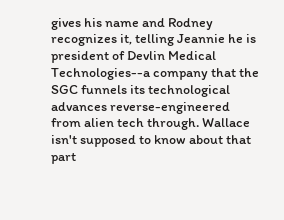gives his name and Rodney recognizes it, telling Jeannie he is president of Devlin Medical Technologies--a company that the SGC funnels its technological advances reverse-engineered from alien tech through. Wallace isn't supposed to know about that part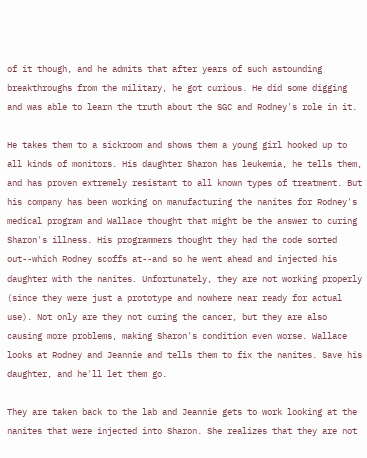of it though, and he admits that after years of such astounding breakthroughs from the military, he got curious. He did some digging and was able to learn the truth about the SGC and Rodney's role in it.

He takes them to a sickroom and shows them a young girl hooked up to all kinds of monitors. His daughter Sharon has leukemia, he tells them, and has proven extremely resistant to all known types of treatment. But his company has been working on manufacturing the nanites for Rodney's medical program and Wallace thought that might be the answer to curing Sharon's illness. His programmers thought they had the code sorted out--which Rodney scoffs at--and so he went ahead and injected his daughter with the nanites. Unfortunately, they are not working properly (since they were just a prototype and nowhere near ready for actual use). Not only are they not curing the cancer, but they are also causing more problems, making Sharon's condition even worse. Wallace looks at Rodney and Jeannie and tells them to fix the nanites. Save his daughter, and he'll let them go.

They are taken back to the lab and Jeannie gets to work looking at the nanites that were injected into Sharon. She realizes that they are not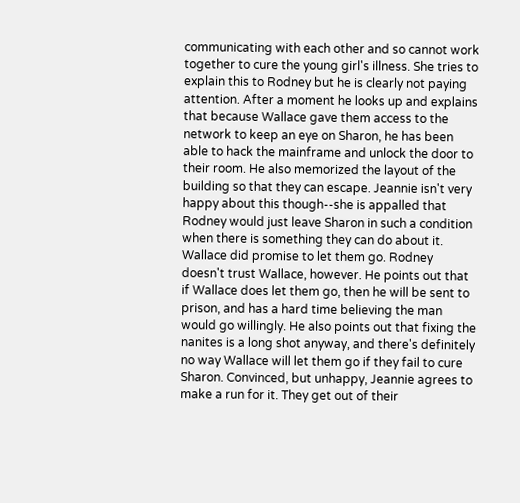communicating with each other and so cannot work together to cure the young girl's illness. She tries to explain this to Rodney but he is clearly not paying attention. After a moment he looks up and explains that because Wallace gave them access to the network to keep an eye on Sharon, he has been able to hack the mainframe and unlock the door to their room. He also memorized the layout of the building so that they can escape. Jeannie isn't very happy about this though--she is appalled that Rodney would just leave Sharon in such a condition when there is something they can do about it. Wallace did promise to let them go. Rodney doesn't trust Wallace, however. He points out that if Wallace does let them go, then he will be sent to prison, and has a hard time believing the man would go willingly. He also points out that fixing the nanites is a long shot anyway, and there's definitely no way Wallace will let them go if they fail to cure Sharon. Convinced, but unhappy, Jeannie agrees to make a run for it. They get out of their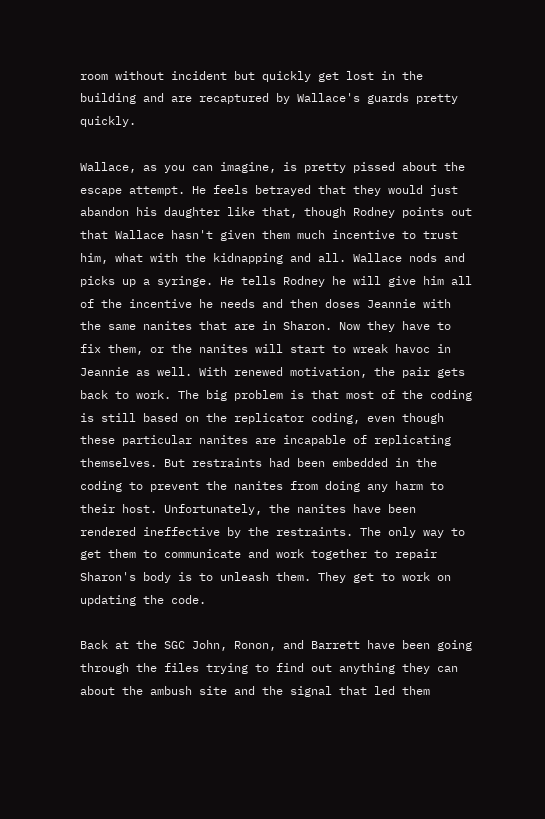room without incident but quickly get lost in the building and are recaptured by Wallace's guards pretty quickly.

Wallace, as you can imagine, is pretty pissed about the escape attempt. He feels betrayed that they would just abandon his daughter like that, though Rodney points out that Wallace hasn't given them much incentive to trust him, what with the kidnapping and all. Wallace nods and picks up a syringe. He tells Rodney he will give him all of the incentive he needs and then doses Jeannie with the same nanites that are in Sharon. Now they have to fix them, or the nanites will start to wreak havoc in Jeannie as well. With renewed motivation, the pair gets back to work. The big problem is that most of the coding is still based on the replicator coding, even though these particular nanites are incapable of replicating themselves. But restraints had been embedded in the coding to prevent the nanites from doing any harm to their host. Unfortunately, the nanites have been rendered ineffective by the restraints. The only way to get them to communicate and work together to repair Sharon's body is to unleash them. They get to work on updating the code.

Back at the SGC John, Ronon, and Barrett have been going through the files trying to find out anything they can about the ambush site and the signal that led them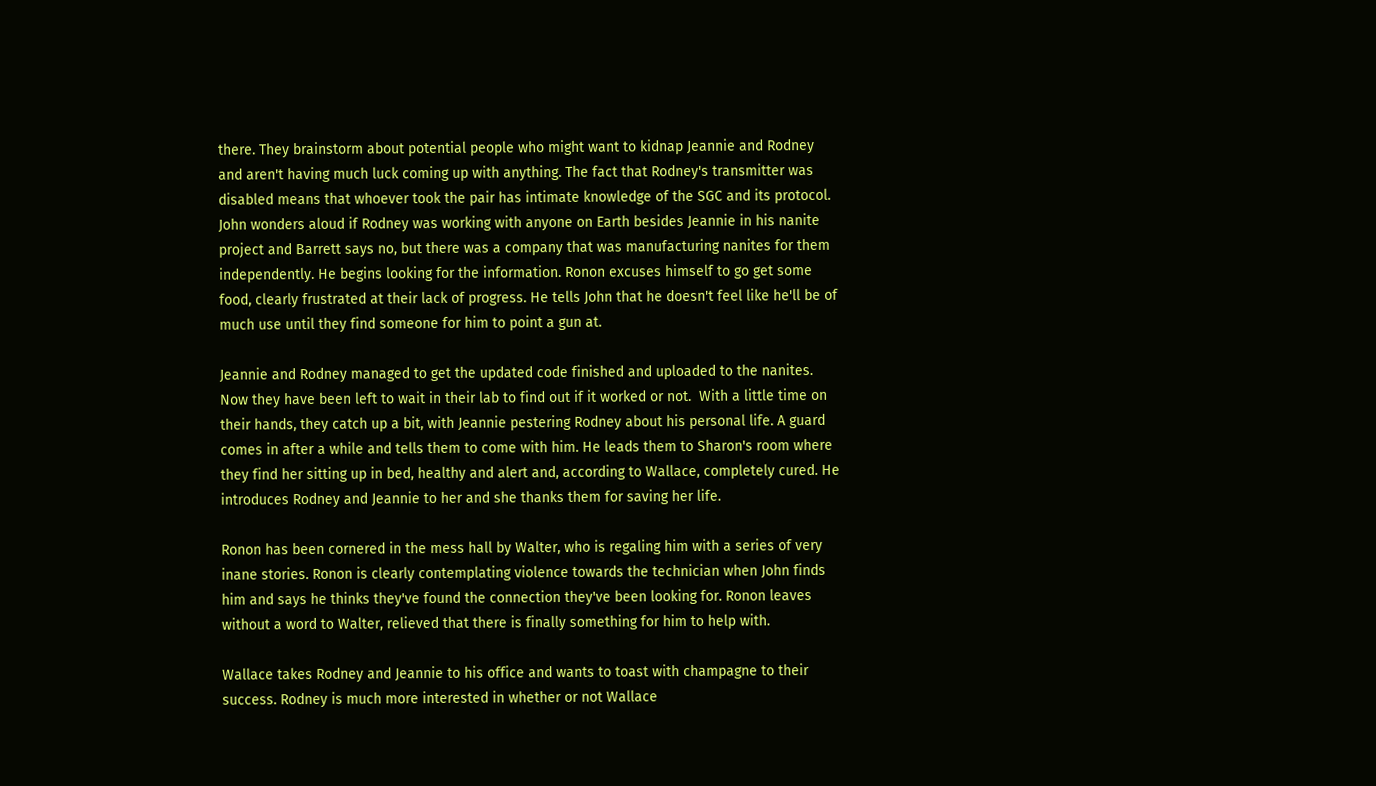there. They brainstorm about potential people who might want to kidnap Jeannie and Rodney and aren't having much luck coming up with anything. The fact that Rodney's transmitter was disabled means that whoever took the pair has intimate knowledge of the SGC and its protocol. John wonders aloud if Rodney was working with anyone on Earth besides Jeannie in his nanite project and Barrett says no, but there was a company that was manufacturing nanites for them independently. He begins looking for the information. Ronon excuses himself to go get some food, clearly frustrated at their lack of progress. He tells John that he doesn't feel like he'll be of much use until they find someone for him to point a gun at.

Jeannie and Rodney managed to get the updated code finished and uploaded to the nanites. Now they have been left to wait in their lab to find out if it worked or not.  With a little time on their hands, they catch up a bit, with Jeannie pestering Rodney about his personal life. A guard comes in after a while and tells them to come with him. He leads them to Sharon's room where they find her sitting up in bed, healthy and alert and, according to Wallace, completely cured. He introduces Rodney and Jeannie to her and she thanks them for saving her life.

Ronon has been cornered in the mess hall by Walter, who is regaling him with a series of very inane stories. Ronon is clearly contemplating violence towards the technician when John finds him and says he thinks they've found the connection they've been looking for. Ronon leaves without a word to Walter, relieved that there is finally something for him to help with.

Wallace takes Rodney and Jeannie to his office and wants to toast with champagne to their success. Rodney is much more interested in whether or not Wallace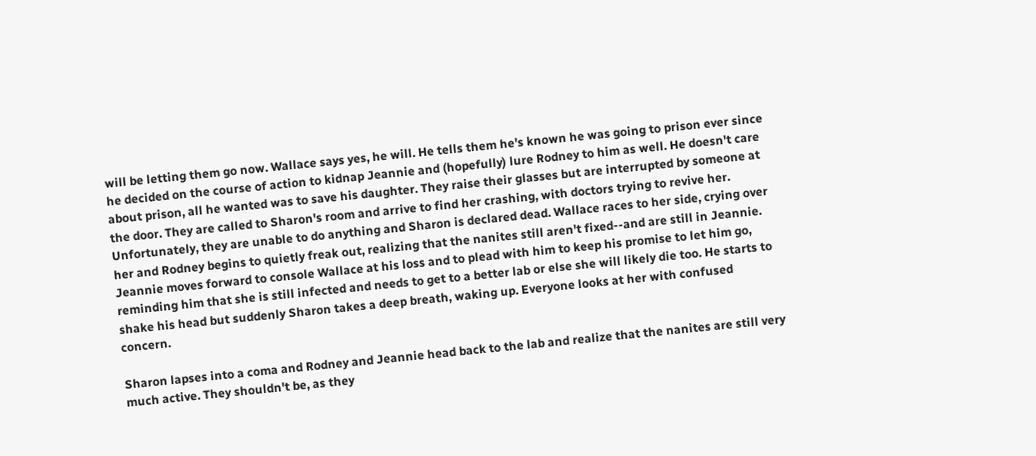will be letting them go now. Wallace says yes, he will. He tells them he's known he was going to prison ever since he decided on the course of action to kidnap Jeannie and (hopefully) lure Rodney to him as well. He doesn't care about prison, all he wanted was to save his daughter. They raise their glasses but are interrupted by someone at the door. They are called to Sharon's room and arrive to find her crashing, with doctors trying to revive her. Unfortunately, they are unable to do anything and Sharon is declared dead. Wallace races to her side, crying over her and Rodney begins to quietly freak out, realizing that the nanites still aren't fixed--and are still in Jeannie. Jeannie moves forward to console Wallace at his loss and to plead with him to keep his promise to let him go, reminding him that she is still infected and needs to get to a better lab or else she will likely die too. He starts to shake his head but suddenly Sharon takes a deep breath, waking up. Everyone looks at her with confused concern.

Sharon lapses into a coma and Rodney and Jeannie head back to the lab and realize that the nanites are still very much active. They shouldn't be, as they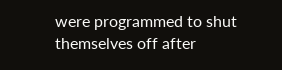were programmed to shut themselves off after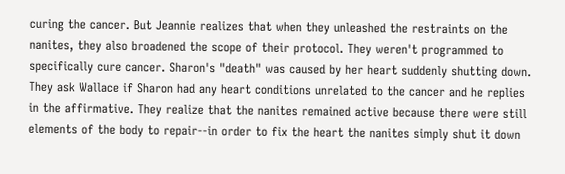curing the cancer. But Jeannie realizes that when they unleashed the restraints on the nanites, they also broadened the scope of their protocol. They weren't programmed to specifically cure cancer. Sharon's "death" was caused by her heart suddenly shutting down. They ask Wallace if Sharon had any heart conditions unrelated to the cancer and he replies in the affirmative. They realize that the nanites remained active because there were still elements of the body to repair--in order to fix the heart the nanites simply shut it down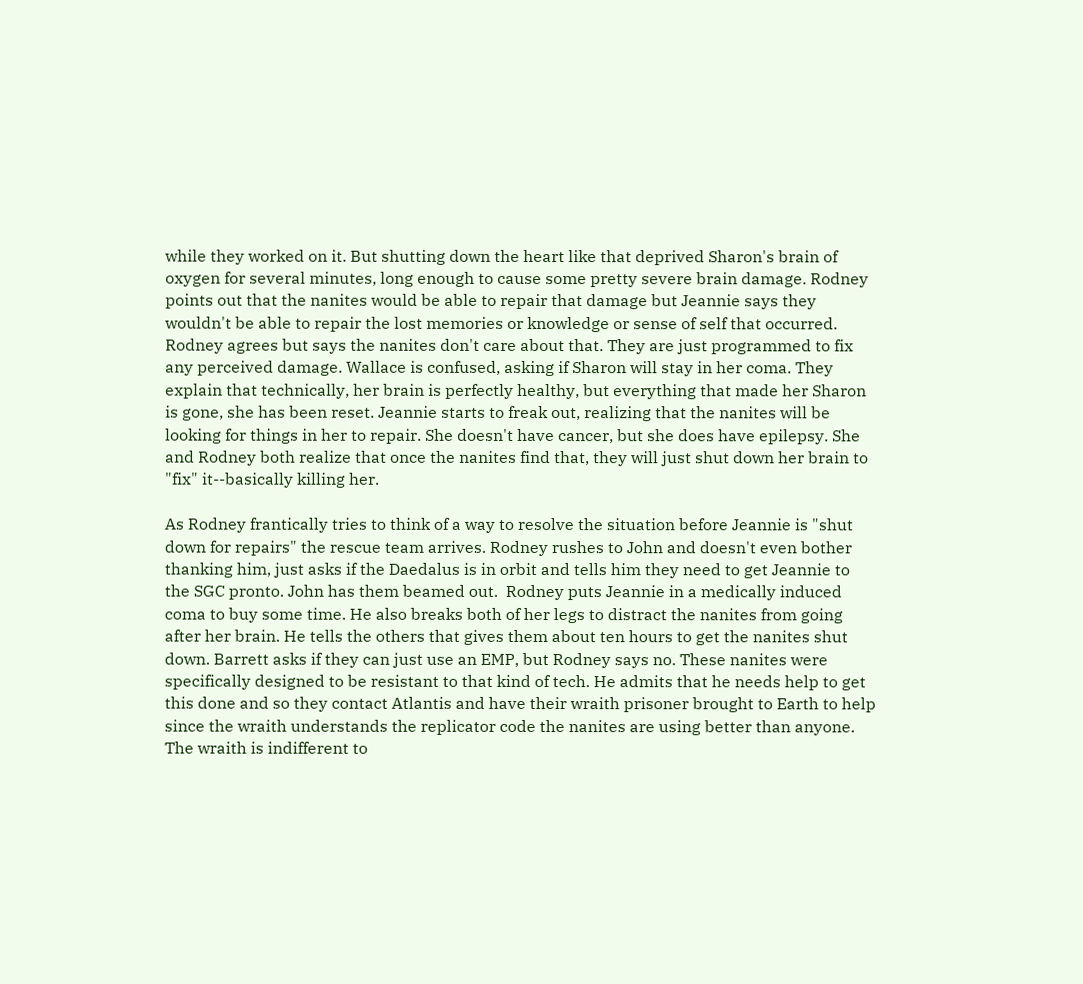while they worked on it. But shutting down the heart like that deprived Sharon's brain of oxygen for several minutes, long enough to cause some pretty severe brain damage. Rodney points out that the nanites would be able to repair that damage but Jeannie says they wouldn't be able to repair the lost memories or knowledge or sense of self that occurred. Rodney agrees but says the nanites don't care about that. They are just programmed to fix any perceived damage. Wallace is confused, asking if Sharon will stay in her coma. They explain that technically, her brain is perfectly healthy, but everything that made her Sharon is gone, she has been reset. Jeannie starts to freak out, realizing that the nanites will be looking for things in her to repair. She doesn't have cancer, but she does have epilepsy. She and Rodney both realize that once the nanites find that, they will just shut down her brain to "fix" it--basically killing her.

As Rodney frantically tries to think of a way to resolve the situation before Jeannie is "shut down for repairs" the rescue team arrives. Rodney rushes to John and doesn't even bother thanking him, just asks if the Daedalus is in orbit and tells him they need to get Jeannie to the SGC pronto. John has them beamed out.  Rodney puts Jeannie in a medically induced coma to buy some time. He also breaks both of her legs to distract the nanites from going after her brain. He tells the others that gives them about ten hours to get the nanites shut down. Barrett asks if they can just use an EMP, but Rodney says no. These nanites were specifically designed to be resistant to that kind of tech. He admits that he needs help to get this done and so they contact Atlantis and have their wraith prisoner brought to Earth to help since the wraith understands the replicator code the nanites are using better than anyone. The wraith is indifferent to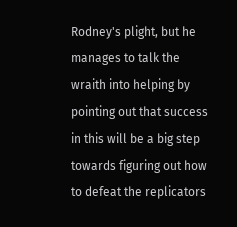Rodney's plight, but he manages to talk the wraith into helping by pointing out that success in this will be a big step towards figuring out how to defeat the replicators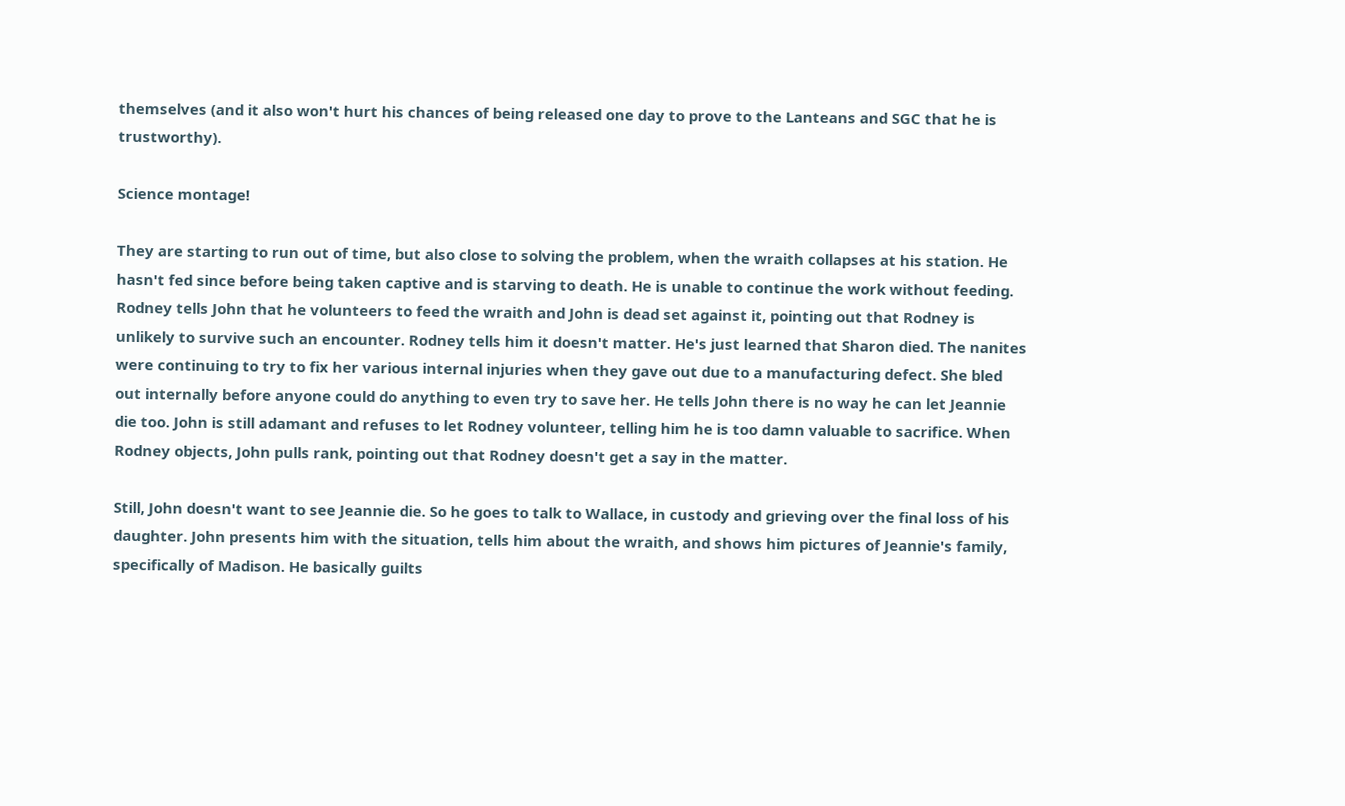themselves (and it also won't hurt his chances of being released one day to prove to the Lanteans and SGC that he is trustworthy).

Science montage!

They are starting to run out of time, but also close to solving the problem, when the wraith collapses at his station. He hasn't fed since before being taken captive and is starving to death. He is unable to continue the work without feeding. Rodney tells John that he volunteers to feed the wraith and John is dead set against it, pointing out that Rodney is unlikely to survive such an encounter. Rodney tells him it doesn't matter. He's just learned that Sharon died. The nanites were continuing to try to fix her various internal injuries when they gave out due to a manufacturing defect. She bled out internally before anyone could do anything to even try to save her. He tells John there is no way he can let Jeannie die too. John is still adamant and refuses to let Rodney volunteer, telling him he is too damn valuable to sacrifice. When Rodney objects, John pulls rank, pointing out that Rodney doesn't get a say in the matter.

Still, John doesn't want to see Jeannie die. So he goes to talk to Wallace, in custody and grieving over the final loss of his daughter. John presents him with the situation, tells him about the wraith, and shows him pictures of Jeannie's family, specifically of Madison. He basically guilts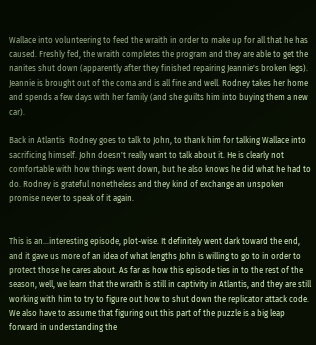Wallace into volunteering to feed the wraith in order to make up for all that he has caused. Freshly fed, the wraith completes the program and they are able to get the nanites shut down (apparently after they finished repairing Jeannie's broken legs). Jeannie is brought out of the coma and is all fine and well. Rodney takes her home and spends a few days with her family (and she guilts him into buying them a new car).

Back in Atlantis  Rodney goes to talk to John, to thank him for talking Wallace into sacrificing himself. John doesn't really want to talk about it. He is clearly not comfortable with how things went down, but he also knows he did what he had to do. Rodney is grateful nonetheless and they kind of exchange an unspoken promise never to speak of it again.


This is an...interesting episode, plot-wise. It definitely went dark toward the end, and it gave us more of an idea of what lengths John is willing to go to in order to protect those he cares about. As far as how this episode ties in to the rest of the season, well, we learn that the wraith is still in captivity in Atlantis, and they are still working with him to try to figure out how to shut down the replicator attack code. We also have to assume that figuring out this part of the puzzle is a big leap forward in understanding the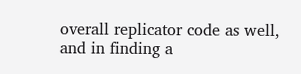overall replicator code as well, and in finding a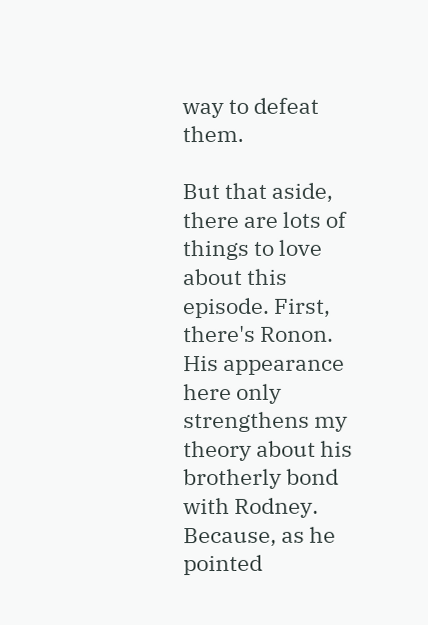way to defeat them.

But that aside, there are lots of things to love about this episode. First, there's Ronon. His appearance here only strengthens my theory about his brotherly bond with Rodney. Because, as he pointed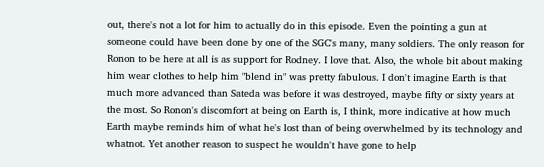out, there's not a lot for him to actually do in this episode. Even the pointing a gun at someone could have been done by one of the SGC's many, many soldiers. The only reason for Ronon to be here at all is as support for Rodney. I love that. Also, the whole bit about making him wear clothes to help him "blend in" was pretty fabulous. I don't imagine Earth is that much more advanced than Sateda was before it was destroyed, maybe fifty or sixty years at the most. So Ronon's discomfort at being on Earth is, I think, more indicative at how much Earth maybe reminds him of what he's lost than of being overwhelmed by its technology and whatnot. Yet another reason to suspect he wouldn't have gone to help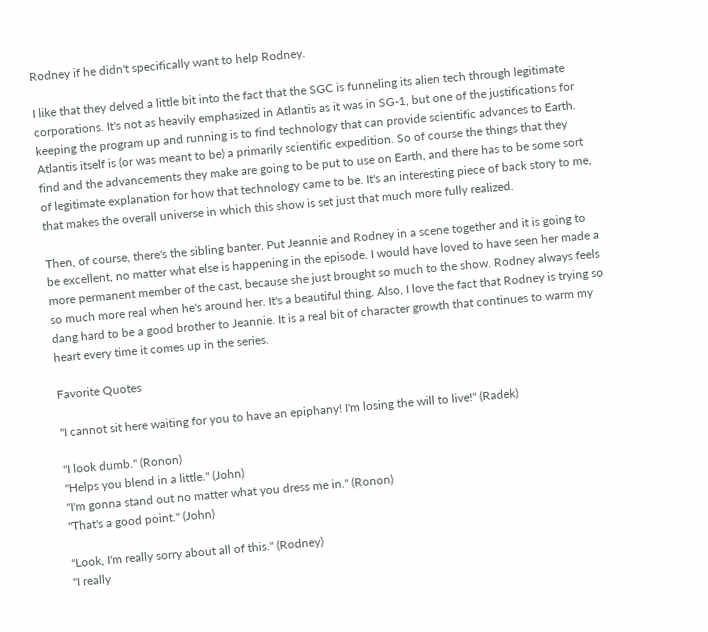Rodney if he didn't specifically want to help Rodney.

I like that they delved a little bit into the fact that the SGC is funneling its alien tech through legitimate corporations. It's not as heavily emphasized in Atlantis as it was in SG-1, but one of the justifications for keeping the program up and running is to find technology that can provide scientific advances to Earth. Atlantis itself is (or was meant to be) a primarily scientific expedition. So of course the things that they find and the advancements they make are going to be put to use on Earth, and there has to be some sort of legitimate explanation for how that technology came to be. It's an interesting piece of back story to me, that makes the overall universe in which this show is set just that much more fully realized.

Then, of course, there's the sibling banter. Put Jeannie and Rodney in a scene together and it is going to be excellent, no matter what else is happening in the episode. I would have loved to have seen her made a more permanent member of the cast, because she just brought so much to the show. Rodney always feels so much more real when he's around her. It's a beautiful thing. Also, I love the fact that Rodney is trying so dang hard to be a good brother to Jeannie. It is a real bit of character growth that continues to warm my heart every time it comes up in the series.

Favorite Quotes

"I cannot sit here waiting for you to have an epiphany! I'm losing the will to live!" (Radek)

"I look dumb." (Ronon)
"Helps you blend in a little." (John)
"I'm gonna stand out no matter what you dress me in." (Ronon)
"That's a good point." (John)

"Look, I'm really sorry about all of this." (Rodney)
"I really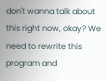don't wanna talk about this right now, okay? We need to rewrite this program and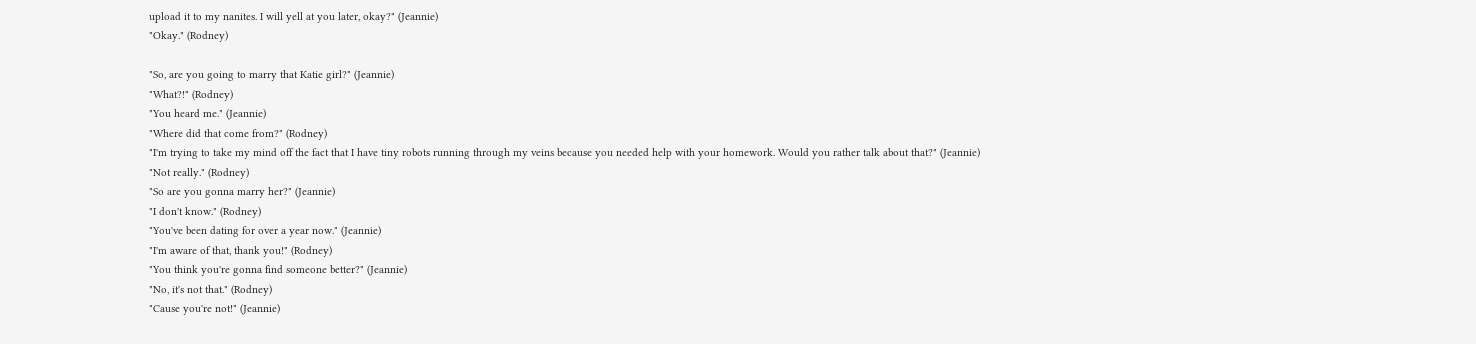upload it to my nanites. I will yell at you later, okay?" (Jeannie)
"Okay." (Rodney)

"So, are you going to marry that Katie girl?" (Jeannie)
"What?!" (Rodney)
"You heard me." (Jeannie)
"Where did that come from?" (Rodney)
"I'm trying to take my mind off the fact that I have tiny robots running through my veins because you needed help with your homework. Would you rather talk about that?" (Jeannie)
"Not really." (Rodney)
"So are you gonna marry her?" (Jeannie)
"I don't know." (Rodney)
"You've been dating for over a year now." (Jeannie)
"I'm aware of that, thank you!" (Rodney)
"You think you're gonna find someone better?" (Jeannie)
"No, it's not that." (Rodney)
"Cause you're not!" (Jeannie)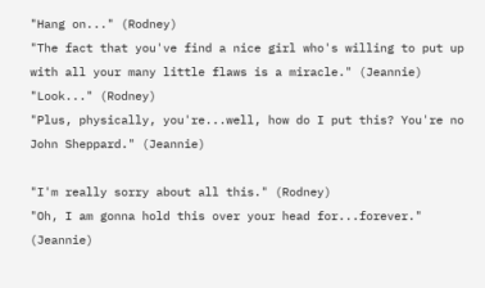"Hang on..." (Rodney)
"The fact that you've find a nice girl who's willing to put up with all your many little flaws is a miracle." (Jeannie)
"Look..." (Rodney)
"Plus, physically, you're...well, how do I put this? You're no John Sheppard." (Jeannie)

"I'm really sorry about all this." (Rodney)
"Oh, I am gonna hold this over your head for...forever." (Jeannie)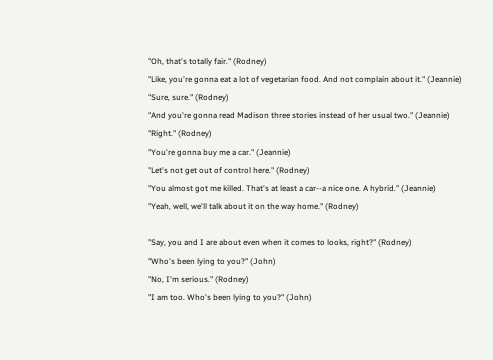"Oh, that's totally fair." (Rodney)
"Like, you're gonna eat a lot of vegetarian food. And not complain about it." (Jeannie)
"Sure, sure." (Rodney)
"And you're gonna read Madison three stories instead of her usual two." (Jeannie)
"Right." (Rodney)
"You're gonna buy me a car." (Jeannie)
"Let's not get out of control here." (Rodney)
"You almost got me killed. That's at least a car--a nice one. A hybrid." (Jeannie)
"Yeah, well, we'll talk about it on the way home." (Rodney)

"Say, you and I are about even when it comes to looks, right?" (Rodney)
"Who's been lying to you?" (John)
"No, I'm serious." (Rodney)
"I am too. Who's been lying to you?" (John)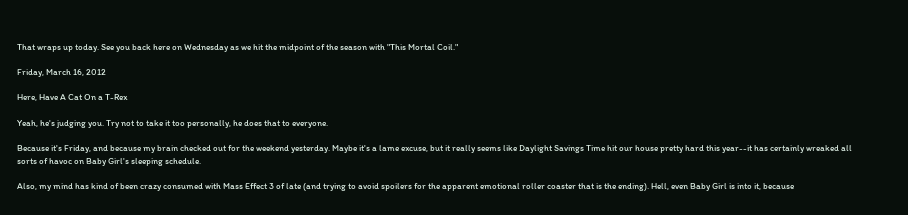That wraps up today. See you back here on Wednesday as we hit the midpoint of the season with "This Mortal Coil."

Friday, March 16, 2012

Here, Have A Cat On a T-Rex

Yeah, he's judging you. Try not to take it too personally, he does that to everyone.

Because it's Friday, and because my brain checked out for the weekend yesterday. Maybe it's a lame excuse, but it really seems like Daylight Savings Time hit our house pretty hard this year--it has certainly wreaked all sorts of havoc on Baby Girl's sleeping schedule.

Also, my mind has kind of been crazy consumed with Mass Effect 3 of late (and trying to avoid spoilers for the apparent emotional roller coaster that is the ending). Hell, even Baby Girl is into it, because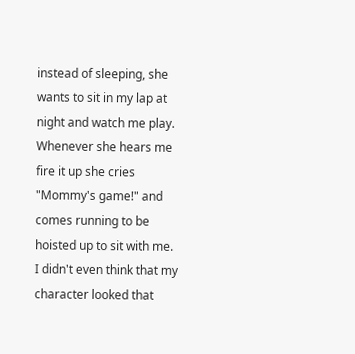instead of sleeping, she wants to sit in my lap at night and watch me play. Whenever she hears me fire it up she cries "Mommy's game!" and comes running to be hoisted up to sit with me. I didn't even think that my character looked that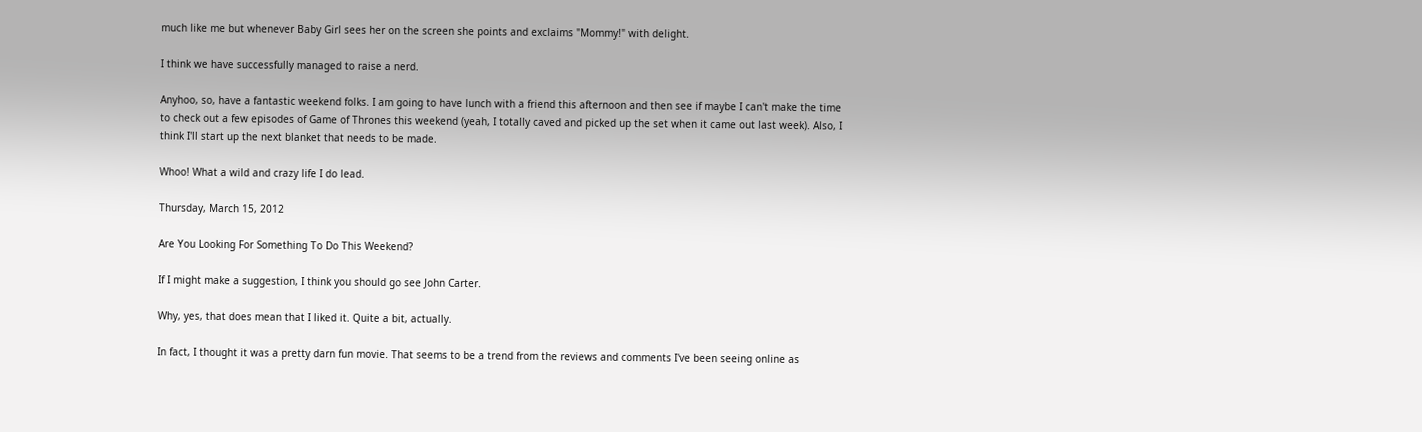much like me but whenever Baby Girl sees her on the screen she points and exclaims "Mommy!" with delight.

I think we have successfully managed to raise a nerd.

Anyhoo, so, have a fantastic weekend folks. I am going to have lunch with a friend this afternoon and then see if maybe I can't make the time to check out a few episodes of Game of Thrones this weekend (yeah, I totally caved and picked up the set when it came out last week). Also, I think I'll start up the next blanket that needs to be made.

Whoo! What a wild and crazy life I do lead.

Thursday, March 15, 2012

Are You Looking For Something To Do This Weekend?

If I might make a suggestion, I think you should go see John Carter.

Why, yes, that does mean that I liked it. Quite a bit, actually.

In fact, I thought it was a pretty darn fun movie. That seems to be a trend from the reviews and comments I've been seeing online as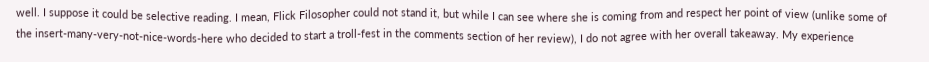well. I suppose it could be selective reading. I mean, Flick Filosopher could not stand it, but while I can see where she is coming from and respect her point of view (unlike some of the insert-many-very-not-nice-words-here who decided to start a troll-fest in the comments section of her review), I do not agree with her overall takeaway. My experience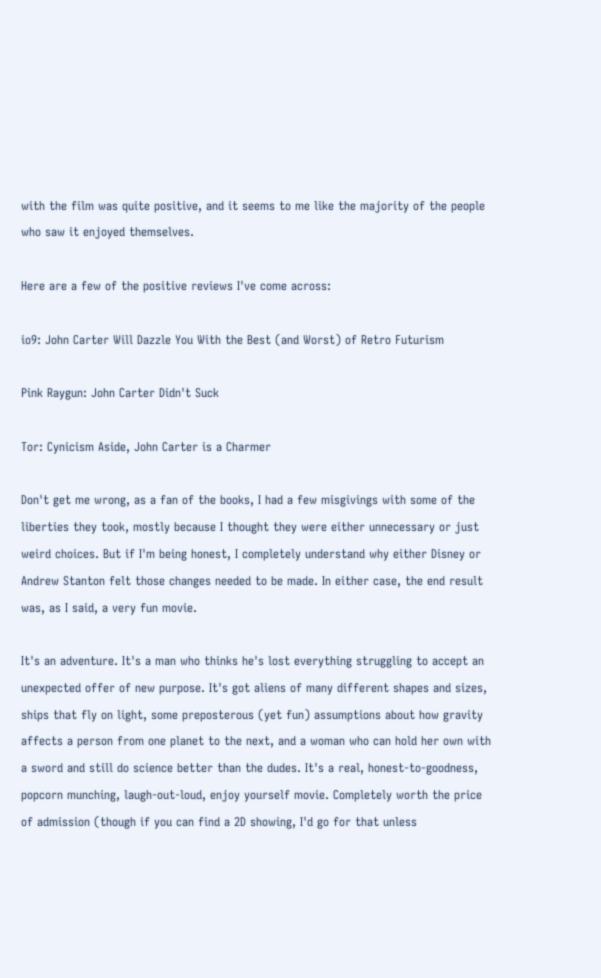with the film was quite positive, and it seems to me like the majority of the people who saw it enjoyed themselves.

Here are a few of the positive reviews I've come across:

io9: John Carter Will Dazzle You With the Best (and Worst) of Retro Futurism

Pink Raygun: John Carter Didn't Suck

Tor: Cynicism Aside, John Carter is a Charmer

Don't get me wrong, as a fan of the books, I had a few misgivings with some of the liberties they took, mostly because I thought they were either unnecessary or just weird choices. But if I'm being honest, I completely understand why either Disney or Andrew Stanton felt those changes needed to be made. In either case, the end result was, as I said, a very fun movie.

It's an adventure. It's a man who thinks he's lost everything struggling to accept an unexpected offer of new purpose. It's got aliens of many different shapes and sizes, ships that fly on light, some preposterous (yet fun) assumptions about how gravity affects a person from one planet to the next, and a woman who can hold her own with a sword and still do science better than the dudes. It's a real, honest-to-goodness, popcorn munching, laugh-out-loud, enjoy yourself movie. Completely worth the price of admission (though if you can find a 2D showing, I'd go for that unless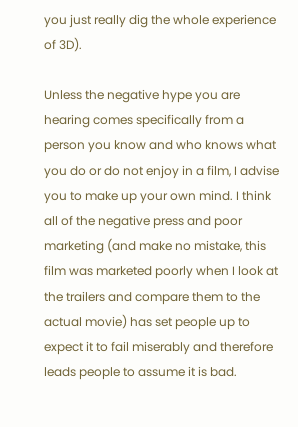you just really dig the whole experience of 3D).

Unless the negative hype you are hearing comes specifically from a person you know and who knows what you do or do not enjoy in a film, I advise you to make up your own mind. I think all of the negative press and poor marketing (and make no mistake, this film was marketed poorly when I look at the trailers and compare them to the actual movie) has set people up to expect it to fail miserably and therefore leads people to assume it is bad.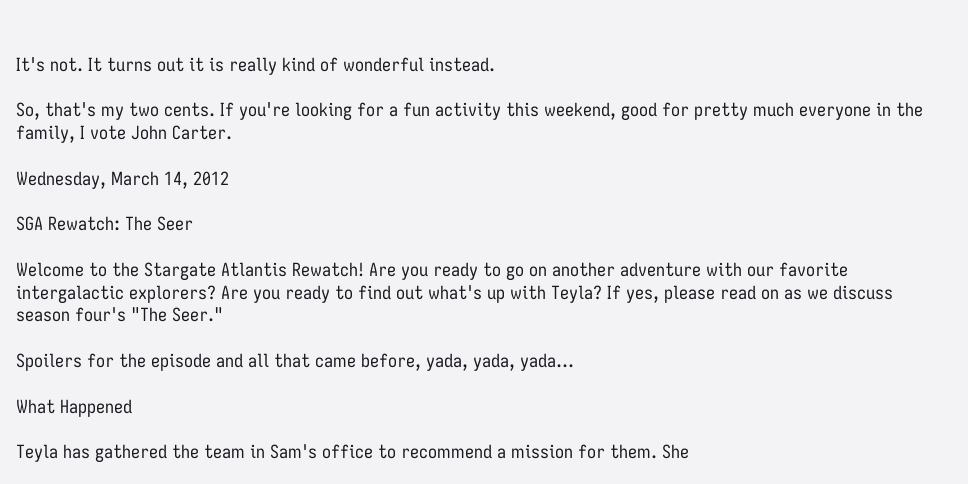It's not. It turns out it is really kind of wonderful instead.

So, that's my two cents. If you're looking for a fun activity this weekend, good for pretty much everyone in the family, I vote John Carter.

Wednesday, March 14, 2012

SGA Rewatch: The Seer

Welcome to the Stargate Atlantis Rewatch! Are you ready to go on another adventure with our favorite intergalactic explorers? Are you ready to find out what's up with Teyla? If yes, please read on as we discuss season four's "The Seer."

Spoilers for the episode and all that came before, yada, yada, yada...

What Happened

Teyla has gathered the team in Sam's office to recommend a mission for them. She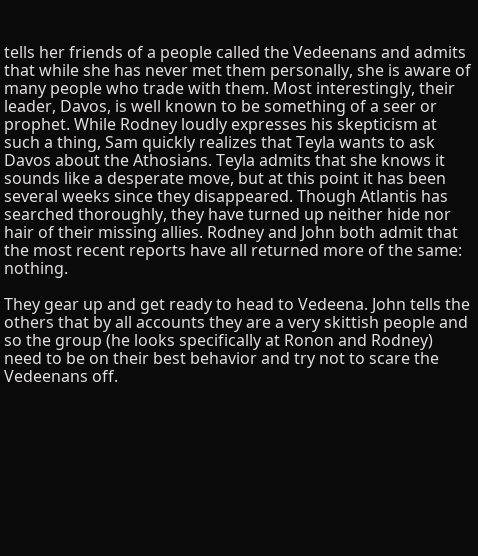tells her friends of a people called the Vedeenans and admits that while she has never met them personally, she is aware of many people who trade with them. Most interestingly, their leader, Davos, is well known to be something of a seer or prophet. While Rodney loudly expresses his skepticism at such a thing, Sam quickly realizes that Teyla wants to ask Davos about the Athosians. Teyla admits that she knows it sounds like a desperate move, but at this point it has been several weeks since they disappeared. Though Atlantis has searched thoroughly, they have turned up neither hide nor hair of their missing allies. Rodney and John both admit that the most recent reports have all returned more of the same: nothing.

They gear up and get ready to head to Vedeena. John tells the others that by all accounts they are a very skittish people and so the group (he looks specifically at Ronon and Rodney) need to be on their best behavior and try not to scare the Vedeenans off.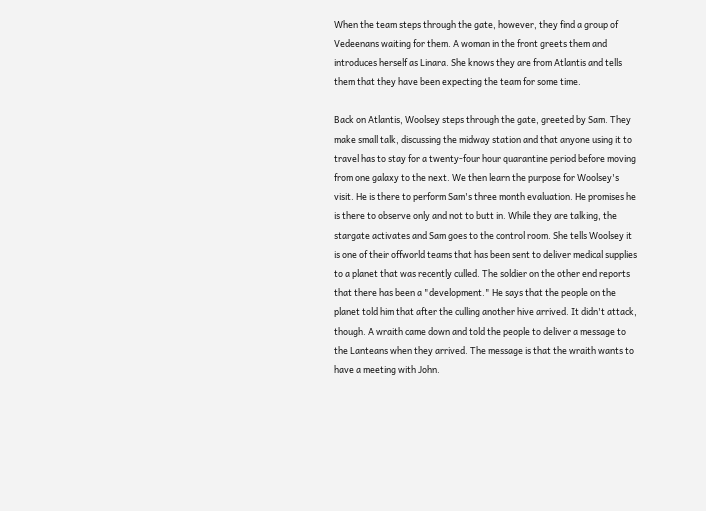When the team steps through the gate, however, they find a group of Vedeenans waiting for them. A woman in the front greets them and introduces herself as Linara. She knows they are from Atlantis and tells them that they have been expecting the team for some time.

Back on Atlantis, Woolsey steps through the gate, greeted by Sam. They make small talk, discussing the midway station and that anyone using it to travel has to stay for a twenty-four hour quarantine period before moving from one galaxy to the next. We then learn the purpose for Woolsey's visit. He is there to perform Sam's three month evaluation. He promises he is there to observe only and not to butt in. While they are talking, the stargate activates and Sam goes to the control room. She tells Woolsey it is one of their offworld teams that has been sent to deliver medical supplies to a planet that was recently culled. The soldier on the other end reports that there has been a "development." He says that the people on the planet told him that after the culling another hive arrived. It didn't attack, though. A wraith came down and told the people to deliver a message to the Lanteans when they arrived. The message is that the wraith wants to have a meeting with John.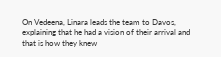On Vedeena, Linara leads the team to Davos, explaining that he had a vision of their arrival and that is how they knew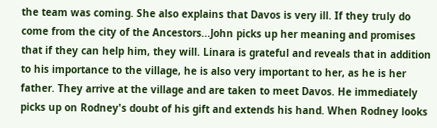the team was coming. She also explains that Davos is very ill. If they truly do come from the city of the Ancestors...John picks up her meaning and promises that if they can help him, they will. Linara is grateful and reveals that in addition to his importance to the village, he is also very important to her, as he is her father. They arrive at the village and are taken to meet Davos. He immediately picks up on Rodney's doubt of his gift and extends his hand. When Rodney looks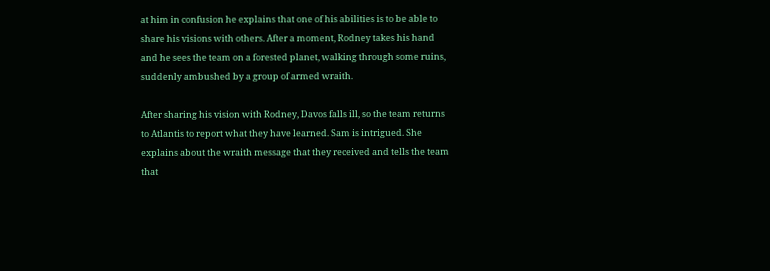at him in confusion he explains that one of his abilities is to be able to share his visions with others. After a moment, Rodney takes his hand and he sees the team on a forested planet, walking through some ruins, suddenly ambushed by a group of armed wraith.

After sharing his vision with Rodney, Davos falls ill, so the team returns to Atlantis to report what they have learned. Sam is intrigued. She explains about the wraith message that they received and tells the team that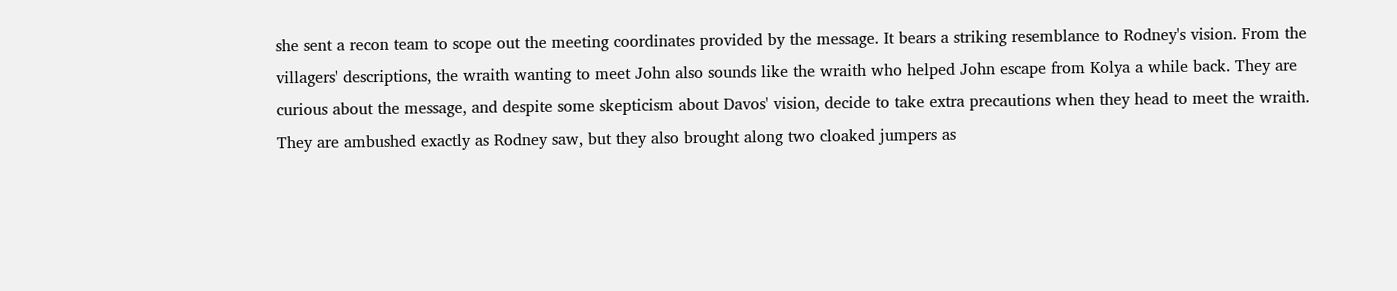she sent a recon team to scope out the meeting coordinates provided by the message. It bears a striking resemblance to Rodney's vision. From the villagers' descriptions, the wraith wanting to meet John also sounds like the wraith who helped John escape from Kolya a while back. They are curious about the message, and despite some skepticism about Davos' vision, decide to take extra precautions when they head to meet the wraith. They are ambushed exactly as Rodney saw, but they also brought along two cloaked jumpers as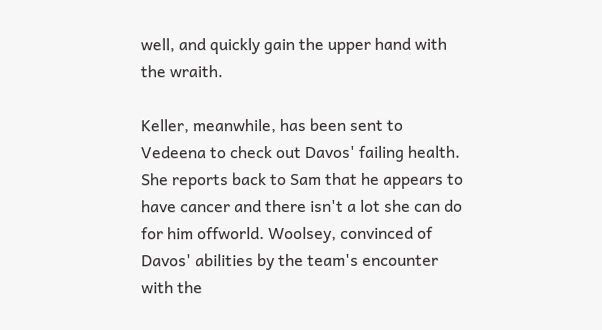well, and quickly gain the upper hand with the wraith.

Keller, meanwhile, has been sent to Vedeena to check out Davos' failing health. She reports back to Sam that he appears to have cancer and there isn't a lot she can do for him offworld. Woolsey, convinced of Davos' abilities by the team's encounter with the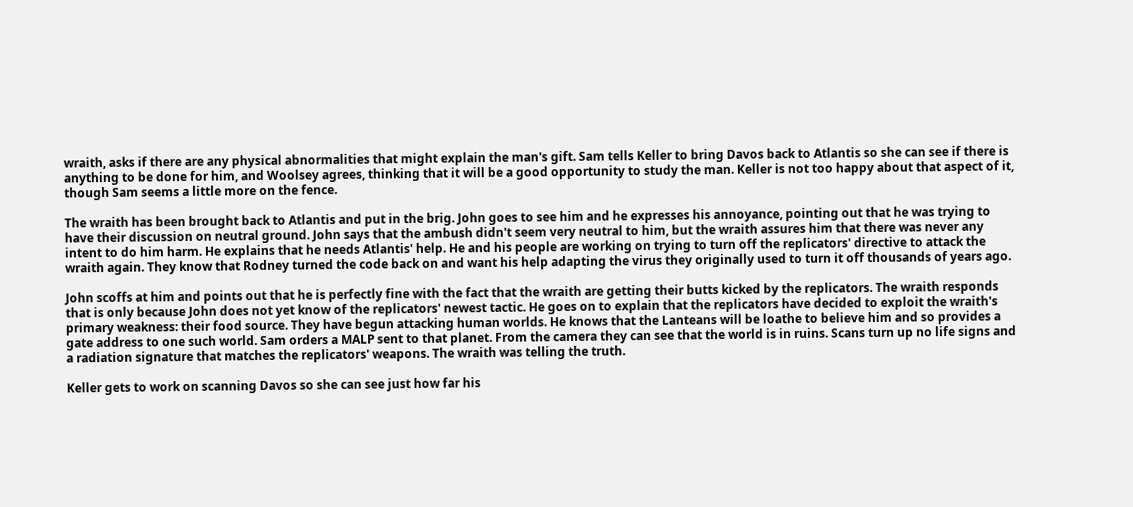wraith, asks if there are any physical abnormalities that might explain the man's gift. Sam tells Keller to bring Davos back to Atlantis so she can see if there is anything to be done for him, and Woolsey agrees, thinking that it will be a good opportunity to study the man. Keller is not too happy about that aspect of it, though Sam seems a little more on the fence.

The wraith has been brought back to Atlantis and put in the brig. John goes to see him and he expresses his annoyance, pointing out that he was trying to have their discussion on neutral ground. John says that the ambush didn't seem very neutral to him, but the wraith assures him that there was never any intent to do him harm. He explains that he needs Atlantis' help. He and his people are working on trying to turn off the replicators' directive to attack the wraith again. They know that Rodney turned the code back on and want his help adapting the virus they originally used to turn it off thousands of years ago.

John scoffs at him and points out that he is perfectly fine with the fact that the wraith are getting their butts kicked by the replicators. The wraith responds that is only because John does not yet know of the replicators' newest tactic. He goes on to explain that the replicators have decided to exploit the wraith's primary weakness: their food source. They have begun attacking human worlds. He knows that the Lanteans will be loathe to believe him and so provides a gate address to one such world. Sam orders a MALP sent to that planet. From the camera they can see that the world is in ruins. Scans turn up no life signs and a radiation signature that matches the replicators' weapons. The wraith was telling the truth.

Keller gets to work on scanning Davos so she can see just how far his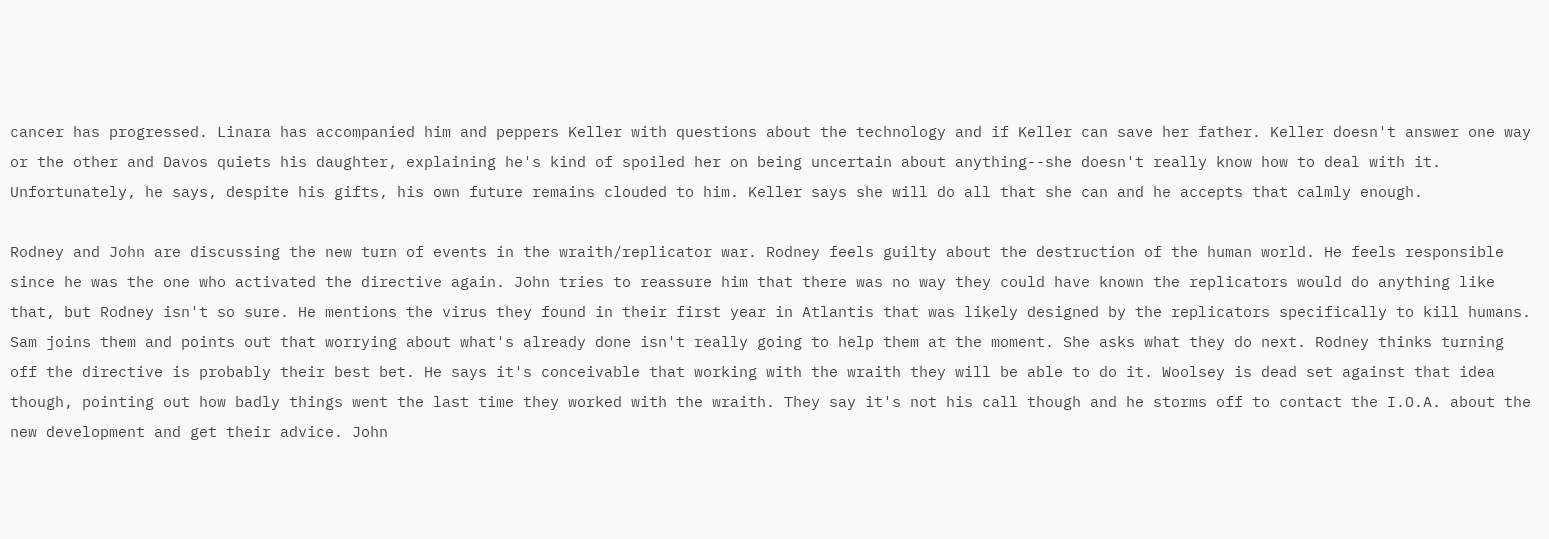cancer has progressed. Linara has accompanied him and peppers Keller with questions about the technology and if Keller can save her father. Keller doesn't answer one way or the other and Davos quiets his daughter, explaining he's kind of spoiled her on being uncertain about anything--she doesn't really know how to deal with it. Unfortunately, he says, despite his gifts, his own future remains clouded to him. Keller says she will do all that she can and he accepts that calmly enough.

Rodney and John are discussing the new turn of events in the wraith/replicator war. Rodney feels guilty about the destruction of the human world. He feels responsible since he was the one who activated the directive again. John tries to reassure him that there was no way they could have known the replicators would do anything like that, but Rodney isn't so sure. He mentions the virus they found in their first year in Atlantis that was likely designed by the replicators specifically to kill humans. Sam joins them and points out that worrying about what's already done isn't really going to help them at the moment. She asks what they do next. Rodney thinks turning off the directive is probably their best bet. He says it's conceivable that working with the wraith they will be able to do it. Woolsey is dead set against that idea though, pointing out how badly things went the last time they worked with the wraith. They say it's not his call though and he storms off to contact the I.O.A. about the new development and get their advice. John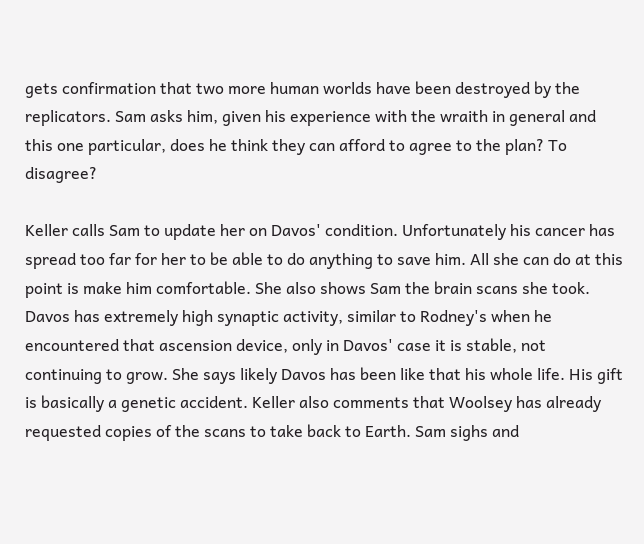gets confirmation that two more human worlds have been destroyed by the replicators. Sam asks him, given his experience with the wraith in general and this one particular, does he think they can afford to agree to the plan? To disagree?

Keller calls Sam to update her on Davos' condition. Unfortunately his cancer has spread too far for her to be able to do anything to save him. All she can do at this point is make him comfortable. She also shows Sam the brain scans she took. Davos has extremely high synaptic activity, similar to Rodney's when he encountered that ascension device, only in Davos' case it is stable, not continuing to grow. She says likely Davos has been like that his whole life. His gift is basically a genetic accident. Keller also comments that Woolsey has already requested copies of the scans to take back to Earth. Sam sighs and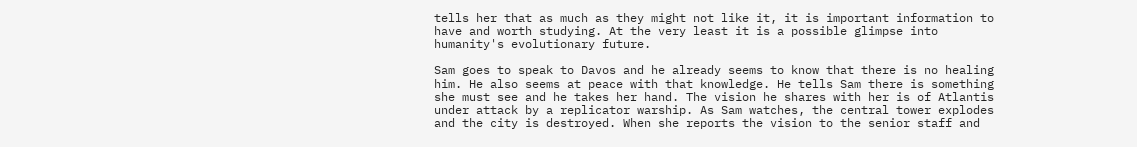tells her that as much as they might not like it, it is important information to have and worth studying. At the very least it is a possible glimpse into humanity's evolutionary future.

Sam goes to speak to Davos and he already seems to know that there is no healing him. He also seems at peace with that knowledge. He tells Sam there is something she must see and he takes her hand. The vision he shares with her is of Atlantis under attack by a replicator warship. As Sam watches, the central tower explodes and the city is destroyed. When she reports the vision to the senior staff and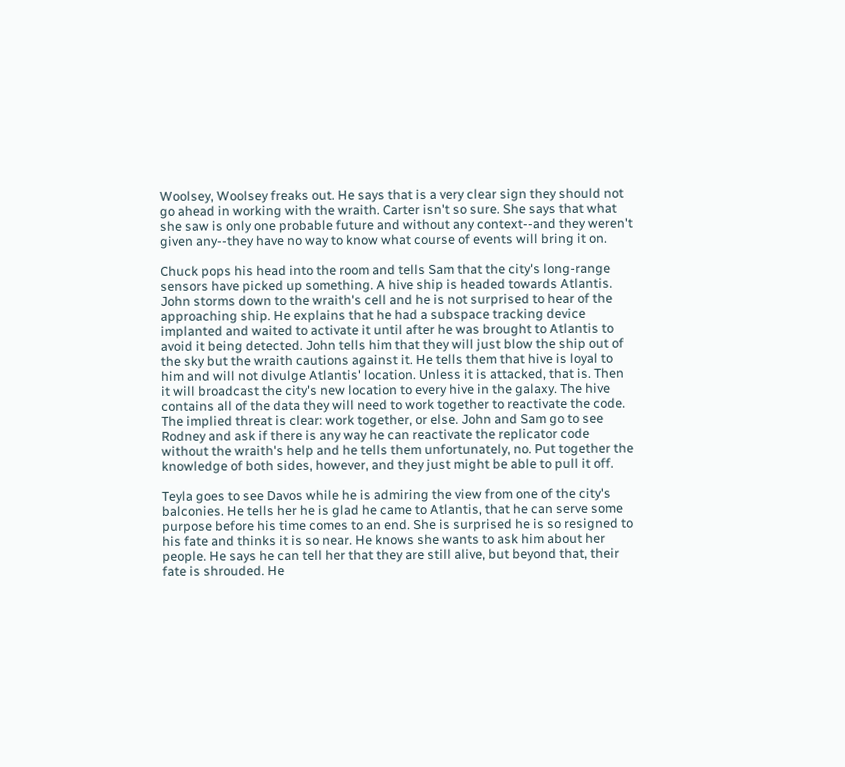Woolsey, Woolsey freaks out. He says that is a very clear sign they should not go ahead in working with the wraith. Carter isn't so sure. She says that what she saw is only one probable future and without any context--and they weren't given any--they have no way to know what course of events will bring it on.

Chuck pops his head into the room and tells Sam that the city's long-range sensors have picked up something. A hive ship is headed towards Atlantis. John storms down to the wraith's cell and he is not surprised to hear of the approaching ship. He explains that he had a subspace tracking device implanted and waited to activate it until after he was brought to Atlantis to avoid it being detected. John tells him that they will just blow the ship out of the sky but the wraith cautions against it. He tells them that hive is loyal to him and will not divulge Atlantis' location. Unless it is attacked, that is. Then it will broadcast the city's new location to every hive in the galaxy. The hive contains all of the data they will need to work together to reactivate the code. The implied threat is clear: work together, or else. John and Sam go to see Rodney and ask if there is any way he can reactivate the replicator code without the wraith's help and he tells them unfortunately, no. Put together the knowledge of both sides, however, and they just might be able to pull it off.

Teyla goes to see Davos while he is admiring the view from one of the city's balconies. He tells her he is glad he came to Atlantis, that he can serve some purpose before his time comes to an end. She is surprised he is so resigned to his fate and thinks it is so near. He knows she wants to ask him about her people. He says he can tell her that they are still alive, but beyond that, their fate is shrouded. He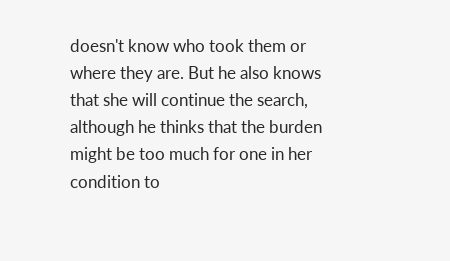doesn't know who took them or where they are. But he also knows that she will continue the search, although he thinks that the burden might be too much for one in her condition to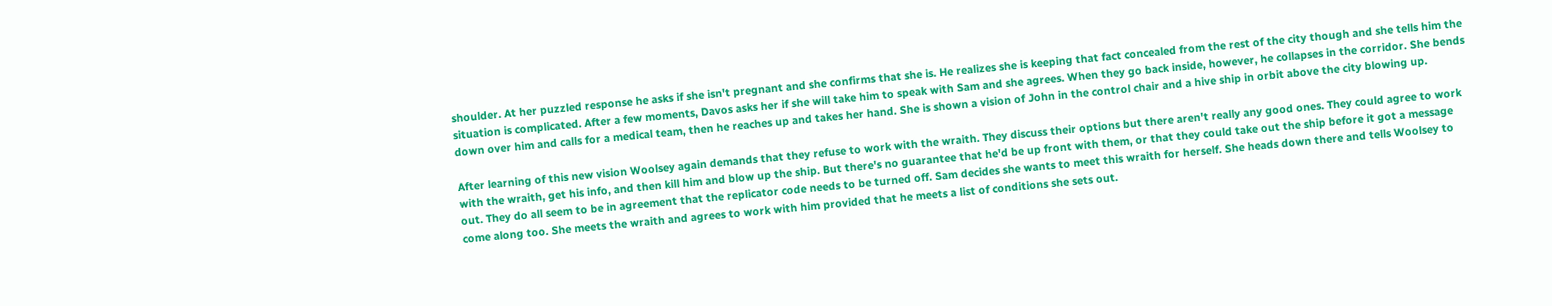shoulder. At her puzzled response he asks if she isn't pregnant and she confirms that she is. He realizes she is keeping that fact concealed from the rest of the city though and she tells him the situation is complicated. After a few moments, Davos asks her if she will take him to speak with Sam and she agrees. When they go back inside, however, he collapses in the corridor. She bends down over him and calls for a medical team, then he reaches up and takes her hand. She is shown a vision of John in the control chair and a hive ship in orbit above the city blowing up.

After learning of this new vision Woolsey again demands that they refuse to work with the wraith. They discuss their options but there aren't really any good ones. They could agree to work with the wraith, get his info, and then kill him and blow up the ship. But there's no guarantee that he'd be up front with them, or that they could take out the ship before it got a message out. They do all seem to be in agreement that the replicator code needs to be turned off. Sam decides she wants to meet this wraith for herself. She heads down there and tells Woolsey to come along too. She meets the wraith and agrees to work with him provided that he meets a list of conditions she sets out.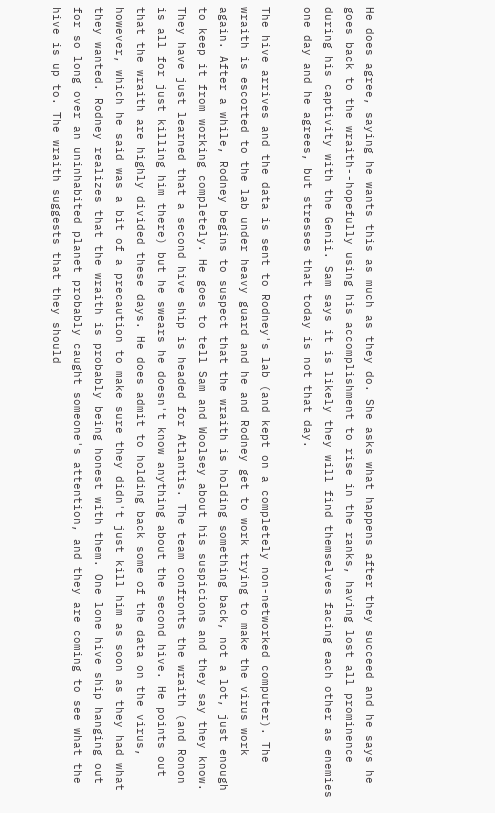He does agree, saying he wants this as much as they do. She asks what happens after they succeed and he says he goes back to the wraith--hopefully using his accomplishment to rise in the ranks, having lost all prominence during his captivity with the Genii. Sam says it is likely they will find themselves facing each other as enemies one day and he agrees, but stresses that today is not that day.

The hive arrives and the data is sent to Rodney's lab (and kept on a completely non-networked computer). The wraith is escorted to the lab under heavy guard and he and Rodney get to work trying to make the virus work again. After a while, Rodney begins to suspect that the wraith is holding something back, not a lot, just enough to keep it from working completely. He goes to tell Sam and Woolsey about his suspicions and they say they know. They have just learned that a second hive ship is headed for Atlantis. The team confronts the wraith (and Ronon is all for just killing him there) but he swears he doesn't know anything about the second hive. He points out that the wraith are highly divided these days. He does admit to holding back some of the data on the virus, however, which he said was a bit of a precaution to make sure they didn't just kill him as soon as they had what they wanted. Rodney realizes that the wraith is probably being honest with them. One lone hive ship hanging out for so long over an uninhabited planet probably caught someone's attention, and they are coming to see what the hive is up to. The wraith suggests that they should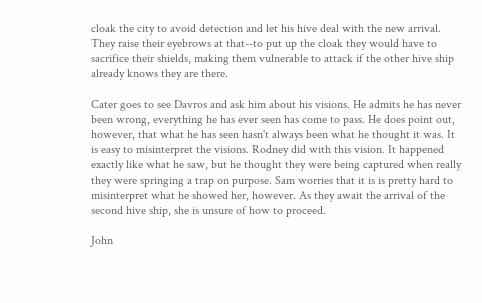cloak the city to avoid detection and let his hive deal with the new arrival. They raise their eyebrows at that--to put up the cloak they would have to sacrifice their shields, making them vulnerable to attack if the other hive ship already knows they are there.

Cater goes to see Davros and ask him about his visions. He admits he has never been wrong, everything he has ever seen has come to pass. He does point out, however, that what he has seen hasn't always been what he thought it was. It is easy to misinterpret the visions. Rodney did with this vision. It happened exactly like what he saw, but he thought they were being captured when really they were springing a trap on purpose. Sam worries that it is is pretty hard to misinterpret what he showed her, however. As they await the arrival of the second hive ship, she is unsure of how to proceed.

John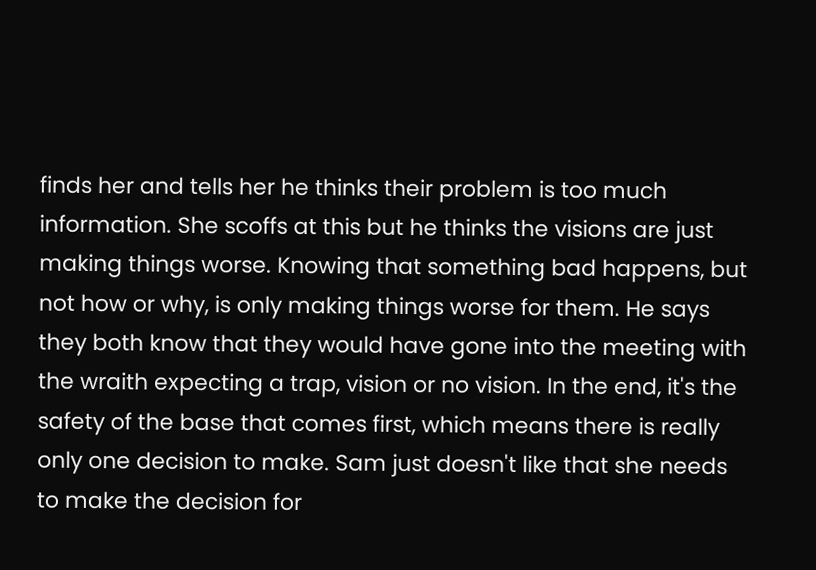finds her and tells her he thinks their problem is too much information. She scoffs at this but he thinks the visions are just making things worse. Knowing that something bad happens, but not how or why, is only making things worse for them. He says they both know that they would have gone into the meeting with the wraith expecting a trap, vision or no vision. In the end, it's the safety of the base that comes first, which means there is really only one decision to make. Sam just doesn't like that she needs to make the decision for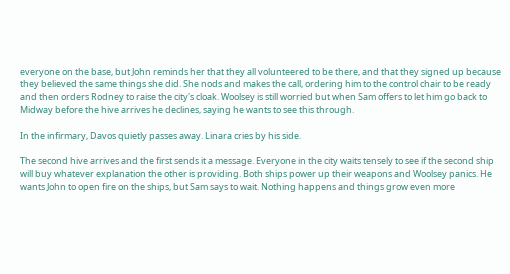everyone on the base, but John reminds her that they all volunteered to be there, and that they signed up because they believed the same things she did. She nods and makes the call, ordering him to the control chair to be ready and then orders Rodney to raise the city's cloak. Woolsey is still worried but when Sam offers to let him go back to Midway before the hive arrives he declines, saying he wants to see this through.

In the infirmary, Davos quietly passes away. Linara cries by his side.

The second hive arrives and the first sends it a message. Everyone in the city waits tensely to see if the second ship will buy whatever explanation the other is providing. Both ships power up their weapons and Woolsey panics. He wants John to open fire on the ships, but Sam says to wait. Nothing happens and things grow even more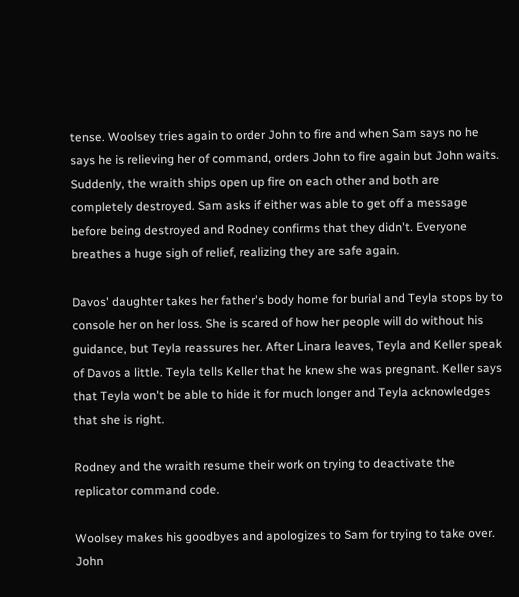tense. Woolsey tries again to order John to fire and when Sam says no he says he is relieving her of command, orders John to fire again but John waits. Suddenly, the wraith ships open up fire on each other and both are completely destroyed. Sam asks if either was able to get off a message before being destroyed and Rodney confirms that they didn't. Everyone breathes a huge sigh of relief, realizing they are safe again.

Davos' daughter takes her father's body home for burial and Teyla stops by to console her on her loss. She is scared of how her people will do without his guidance, but Teyla reassures her. After Linara leaves, Teyla and Keller speak of Davos a little. Teyla tells Keller that he knew she was pregnant. Keller says that Teyla won't be able to hide it for much longer and Teyla acknowledges that she is right.

Rodney and the wraith resume their work on trying to deactivate the replicator command code.

Woolsey makes his goodbyes and apologizes to Sam for trying to take over. John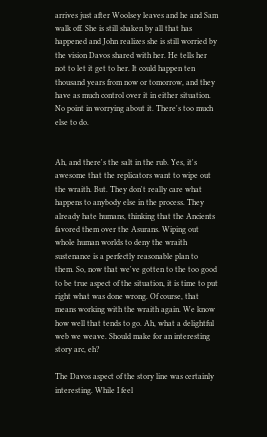arrives just after Woolsey leaves and he and Sam walk off. She is still shaken by all that has happened and John realizes she is still worried by the vision Davos shared with her. He tells her not to let it get to her. It could happen ten thousand years from now or tomorrow, and they have as much control over it in either situation. No point in worrying about it. There's too much else to do.


Ah, and there's the salt in the rub. Yes, it's awesome that the replicators want to wipe out the wraith. But. They don't really care what happens to anybody else in the process. They already hate humans, thinking that the Ancients favored them over the Asurans. Wiping out whole human worlds to deny the wraith sustenance is a perfectly reasonable plan to them. So, now that we've gotten to the too good to be true aspect of the situation, it is time to put right what was done wrong. Of course, that means working with the wraith again. We know how well that tends to go. Ah, what a delightful web we weave. Should make for an interesting story arc, eh?

The Davos aspect of the story line was certainly interesting. While I feel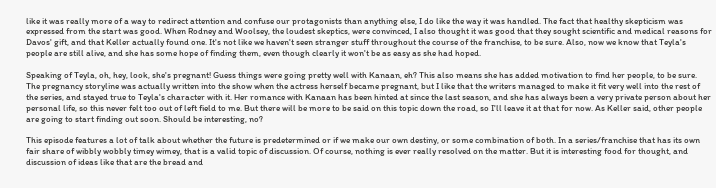like it was really more of a way to redirect attention and confuse our protagonists than anything else, I do like the way it was handled. The fact that healthy skepticism was expressed from the start was good. When Rodney and Woolsey, the loudest skeptics, were convinced, I also thought it was good that they sought scientific and medical reasons for Davos' gift, and that Keller actually found one. It's not like we haven't seen stranger stuff throughout the course of the franchise, to be sure. Also, now we know that Teyla's people are still alive, and she has some hope of finding them, even though clearly it won't be as easy as she had hoped.

Speaking of Teyla, oh, hey, look, she's pregnant! Guess things were going pretty well with Kanaan, eh? This also means she has added motivation to find her people, to be sure. The pregnancy storyline was actually written into the show when the actress herself became pregnant, but I like that the writers managed to make it fit very well into the rest of the series, and stayed true to Teyla's character with it. Her romance with Kanaan has been hinted at since the last season, and she has always been a very private person about her personal life, so this never felt too out of left field to me. But there will be more to be said on this topic down the road, so I'll leave it at that for now. As Keller said, other people are going to start finding out soon. Should be interesting, no?

This episode features a lot of talk about whether the future is predetermined or if we make our own destiny, or some combination of both. In a series/franchise that has its own fair share of wibbly wobbly timey wimey, that is a valid topic of discussion. Of course, nothing is ever really resolved on the matter. But it is interesting food for thought, and discussion of ideas like that are the bread and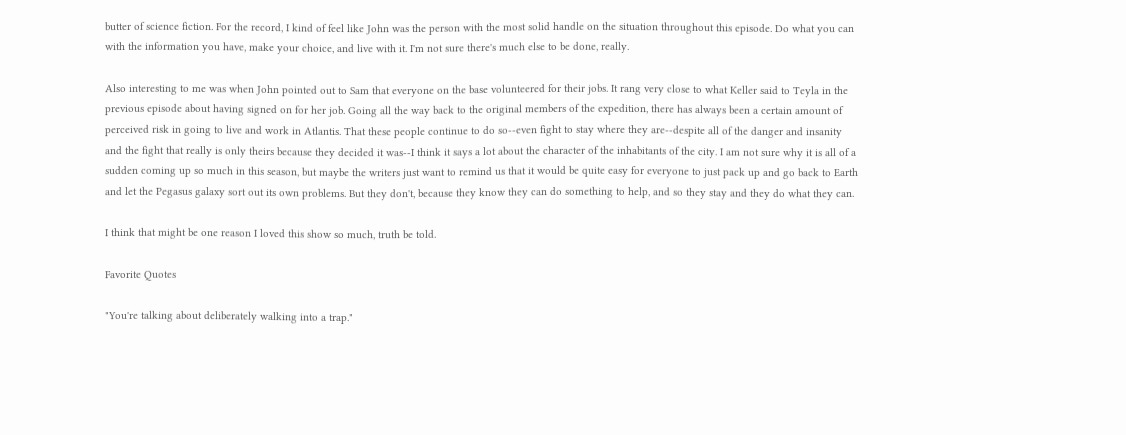butter of science fiction. For the record, I kind of feel like John was the person with the most solid handle on the situation throughout this episode. Do what you can with the information you have, make your choice, and live with it. I'm not sure there's much else to be done, really.

Also interesting to me was when John pointed out to Sam that everyone on the base volunteered for their jobs. It rang very close to what Keller said to Teyla in the previous episode about having signed on for her job. Going all the way back to the original members of the expedition, there has always been a certain amount of perceived risk in going to live and work in Atlantis. That these people continue to do so--even fight to stay where they are--despite all of the danger and insanity and the fight that really is only theirs because they decided it was--I think it says a lot about the character of the inhabitants of the city. I am not sure why it is all of a sudden coming up so much in this season, but maybe the writers just want to remind us that it would be quite easy for everyone to just pack up and go back to Earth and let the Pegasus galaxy sort out its own problems. But they don't, because they know they can do something to help, and so they stay and they do what they can.

I think that might be one reason I loved this show so much, truth be told.

Favorite Quotes

"You're talking about deliberately walking into a trap."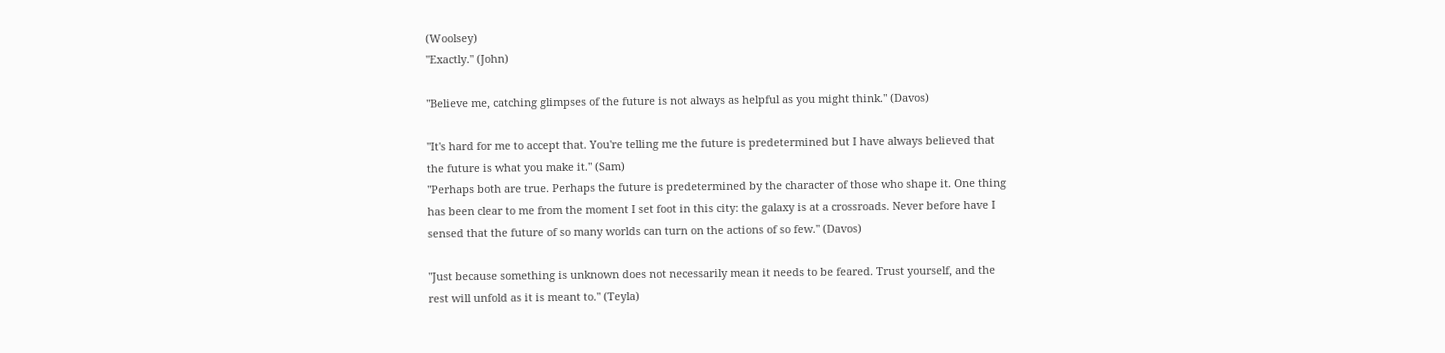(Woolsey)
"Exactly." (John)

"Believe me, catching glimpses of the future is not always as helpful as you might think." (Davos)

"It's hard for me to accept that. You're telling me the future is predetermined but I have always believed that the future is what you make it." (Sam)
"Perhaps both are true. Perhaps the future is predetermined by the character of those who shape it. One thing has been clear to me from the moment I set foot in this city: the galaxy is at a crossroads. Never before have I sensed that the future of so many worlds can turn on the actions of so few." (Davos)

"Just because something is unknown does not necessarily mean it needs to be feared. Trust yourself, and the rest will unfold as it is meant to." (Teyla)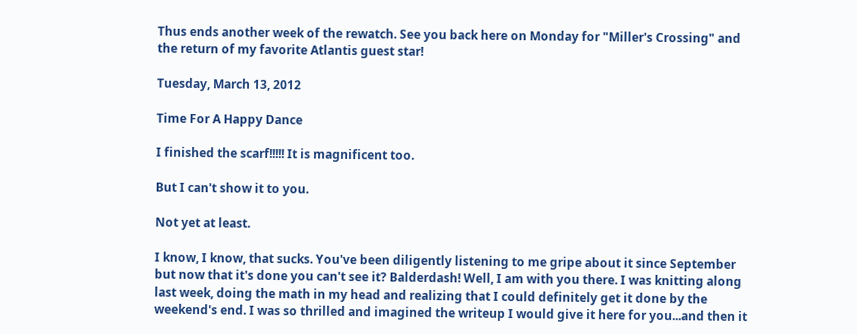Thus ends another week of the rewatch. See you back here on Monday for "Miller's Crossing" and the return of my favorite Atlantis guest star!

Tuesday, March 13, 2012

Time For A Happy Dance

I finished the scarf!!!!! It is magnificent too.

But I can't show it to you.

Not yet at least.

I know, I know, that sucks. You've been diligently listening to me gripe about it since September but now that it's done you can't see it? Balderdash! Well, I am with you there. I was knitting along last week, doing the math in my head and realizing that I could definitely get it done by the weekend's end. I was so thrilled and imagined the writeup I would give it here for you...and then it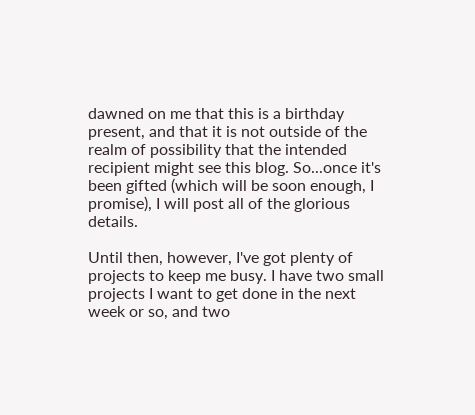dawned on me that this is a birthday present, and that it is not outside of the realm of possibility that the intended recipient might see this blog. So...once it's been gifted (which will be soon enough, I promise), I will post all of the glorious details.

Until then, however, I've got plenty of projects to keep me busy. I have two small projects I want to get done in the next week or so, and two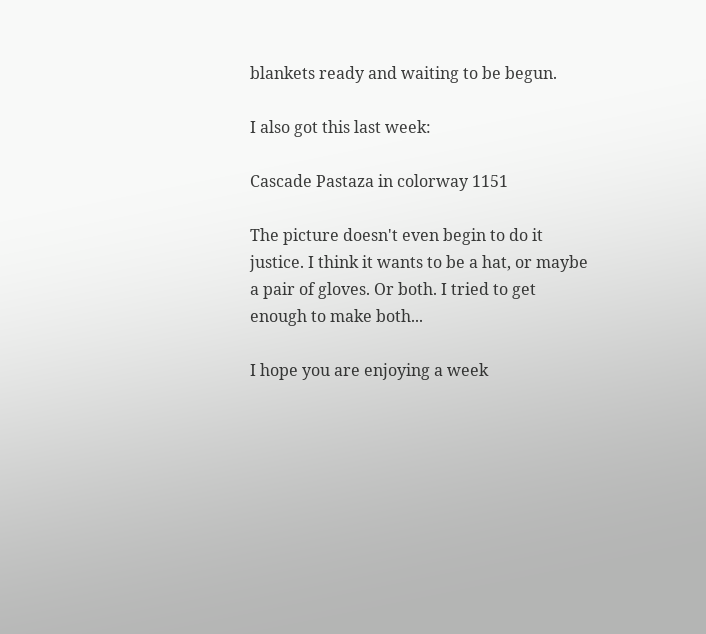blankets ready and waiting to be begun.

I also got this last week:

Cascade Pastaza in colorway 1151

The picture doesn't even begin to do it justice. I think it wants to be a hat, or maybe a pair of gloves. Or both. I tried to get enough to make both...

I hope you are enjoying a week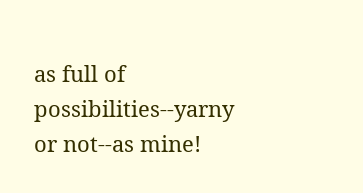as full of possibilities--yarny or not--as mine!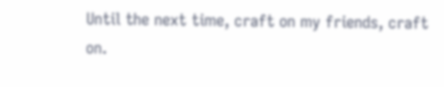Until the next time, craft on my friends, craft on.